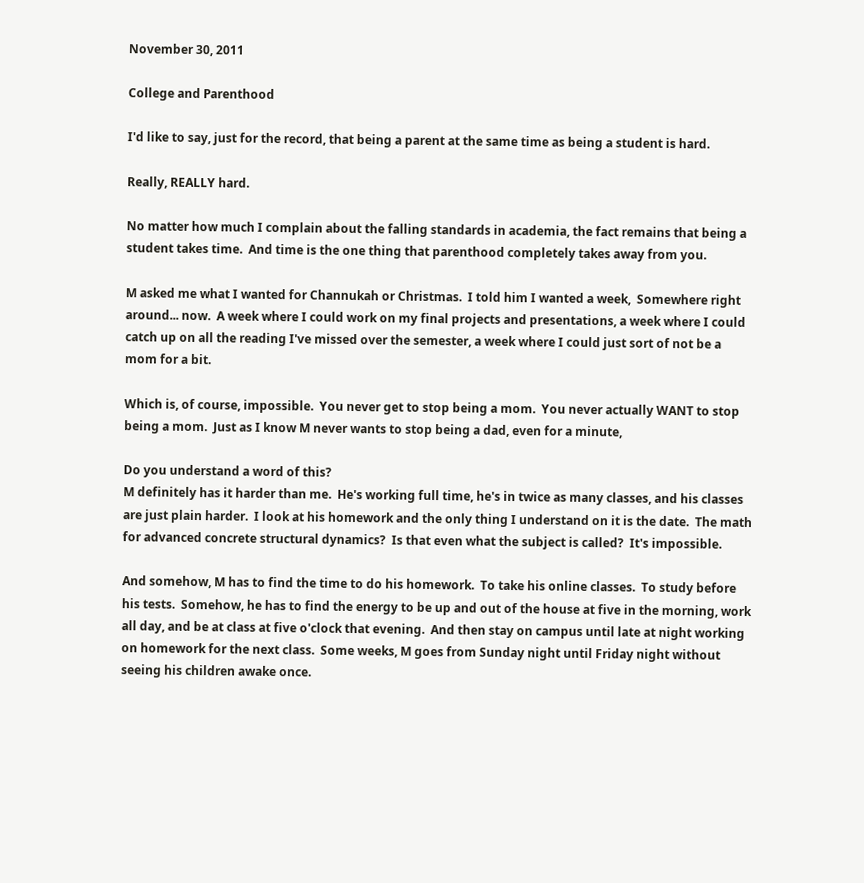November 30, 2011

College and Parenthood

I'd like to say, just for the record, that being a parent at the same time as being a student is hard.

Really, REALLY hard.

No matter how much I complain about the falling standards in academia, the fact remains that being a student takes time.  And time is the one thing that parenthood completely takes away from you.

M asked me what I wanted for Channukah or Christmas.  I told him I wanted a week,  Somewhere right around... now.  A week where I could work on my final projects and presentations, a week where I could catch up on all the reading I've missed over the semester, a week where I could just sort of not be a mom for a bit.

Which is, of course, impossible.  You never get to stop being a mom.  You never actually WANT to stop being a mom.  Just as I know M never wants to stop being a dad, even for a minute,

Do you understand a word of this?
M definitely has it harder than me.  He's working full time, he's in twice as many classes, and his classes are just plain harder.  I look at his homework and the only thing I understand on it is the date.  The math for advanced concrete structural dynamics?  Is that even what the subject is called?  It's impossible.

And somehow, M has to find the time to do his homework.  To take his online classes.  To study before his tests.  Somehow, he has to find the energy to be up and out of the house at five in the morning, work all day, and be at class at five o'clock that evening.  And then stay on campus until late at night working on homework for the next class.  Some weeks, M goes from Sunday night until Friday night without seeing his children awake once.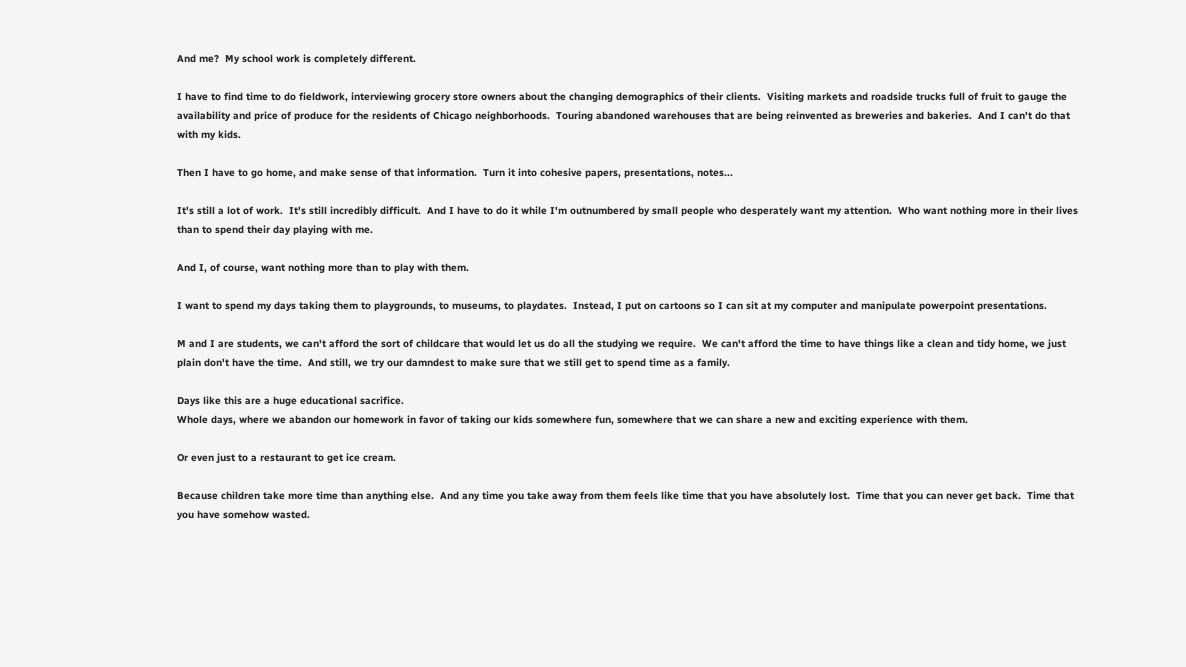And me?  My school work is completely different.

I have to find time to do fieldwork, interviewing grocery store owners about the changing demographics of their clients.  Visiting markets and roadside trucks full of fruit to gauge the availability and price of produce for the residents of Chicago neighborhoods.  Touring abandoned warehouses that are being reinvented as breweries and bakeries.  And I can't do that with my kids.

Then I have to go home, and make sense of that information.  Turn it into cohesive papers, presentations, notes...

It's still a lot of work.  It's still incredibly difficult.  And I have to do it while I'm outnumbered by small people who desperately want my attention.  Who want nothing more in their lives than to spend their day playing with me.

And I, of course, want nothing more than to play with them.

I want to spend my days taking them to playgrounds, to museums, to playdates.  Instead, I put on cartoons so I can sit at my computer and manipulate powerpoint presentations.

M and I are students, we can't afford the sort of childcare that would let us do all the studying we require.  We can't afford the time to have things like a clean and tidy home, we just plain don't have the time.  And still, we try our damndest to make sure that we still get to spend time as a family.

Days like this are a huge educational sacrifice.
Whole days, where we abandon our homework in favor of taking our kids somewhere fun, somewhere that we can share a new and exciting experience with them.

Or even just to a restaurant to get ice cream.

Because children take more time than anything else.  And any time you take away from them feels like time that you have absolutely lost.  Time that you can never get back.  Time that you have somehow wasted.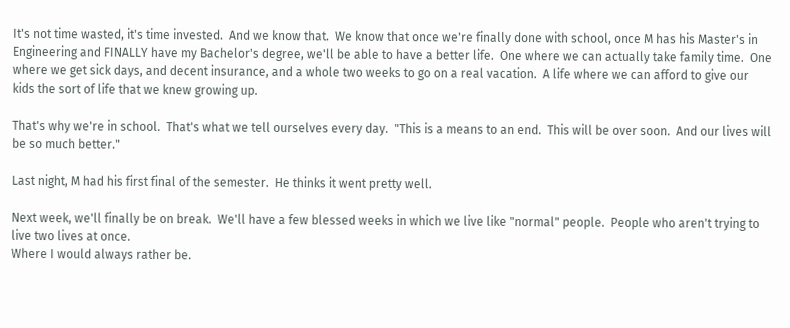It's not time wasted, it's time invested.  And we know that.  We know that once we're finally done with school, once M has his Master's in Engineering and FINALLY have my Bachelor's degree, we'll be able to have a better life.  One where we can actually take family time.  One where we get sick days, and decent insurance, and a whole two weeks to go on a real vacation.  A life where we can afford to give our kids the sort of life that we knew growing up.

That's why we're in school.  That's what we tell ourselves every day.  "This is a means to an end.  This will be over soon.  And our lives will be so much better."

Last night, M had his first final of the semester.  He thinks it went pretty well.

Next week, we'll finally be on break.  We'll have a few blessed weeks in which we live like "normal" people.  People who aren't trying to live two lives at once.
Where I would always rather be.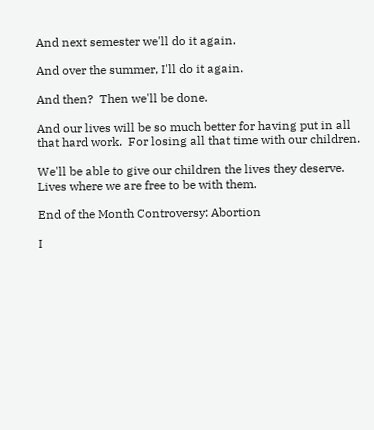And next semester we'll do it again.

And over the summer, I'll do it again.

And then?  Then we'll be done.

And our lives will be so much better for having put in all that hard work.  For losing all that time with our children.

We'll be able to give our children the lives they deserve.  Lives where we are free to be with them.

End of the Month Controversy: Abortion

I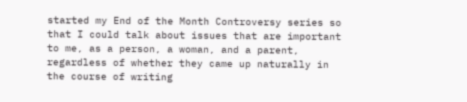started my End of the Month Controversy series so that I could talk about issues that are important to me, as a person, a woman, and a parent, regardless of whether they came up naturally in the course of writing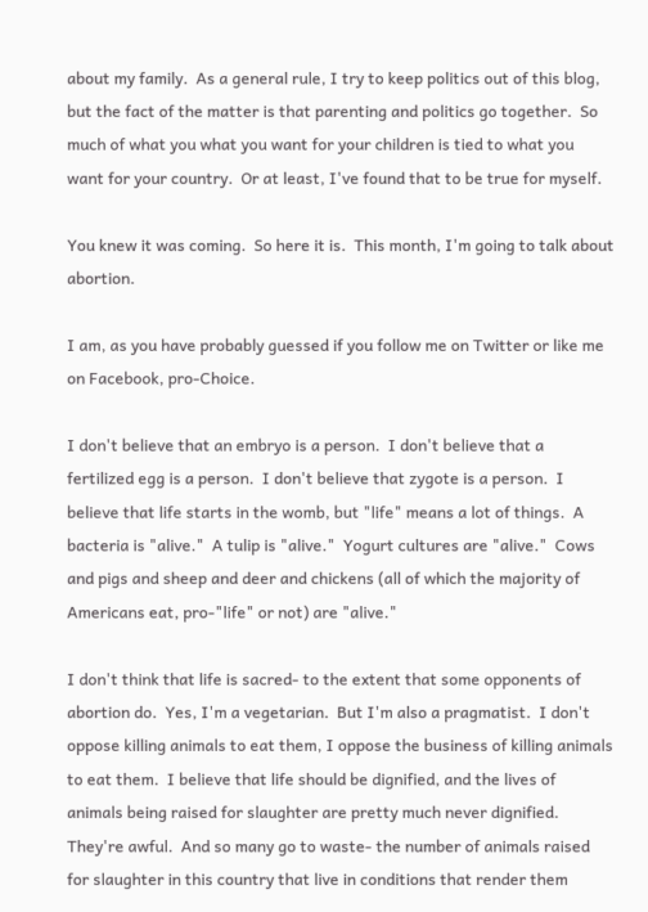about my family.  As a general rule, I try to keep politics out of this blog, but the fact of the matter is that parenting and politics go together.  So much of what you what you want for your children is tied to what you want for your country.  Or at least, I've found that to be true for myself.

You knew it was coming.  So here it is.  This month, I'm going to talk about abortion.

I am, as you have probably guessed if you follow me on Twitter or like me on Facebook, pro-Choice.

I don't believe that an embryo is a person.  I don't believe that a fertilized egg is a person.  I don't believe that zygote is a person.  I believe that life starts in the womb, but "life" means a lot of things.  A bacteria is "alive."  A tulip is "alive."  Yogurt cultures are "alive."  Cows and pigs and sheep and deer and chickens (all of which the majority of Americans eat, pro-"life" or not) are "alive."

I don't think that life is sacred- to the extent that some opponents of abortion do.  Yes, I'm a vegetarian.  But I'm also a pragmatist.  I don't oppose killing animals to eat them, I oppose the business of killing animals to eat them.  I believe that life should be dignified, and the lives of animals being raised for slaughter are pretty much never dignified.  They're awful.  And so many go to waste- the number of animals raised for slaughter in this country that live in conditions that render them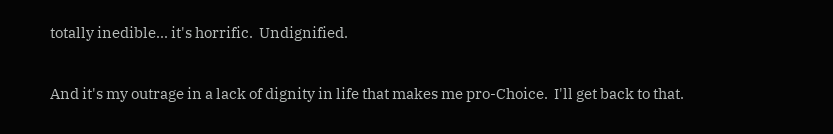totally inedible... it's horrific.  Undignified.

And it's my outrage in a lack of dignity in life that makes me pro-Choice.  I'll get back to that.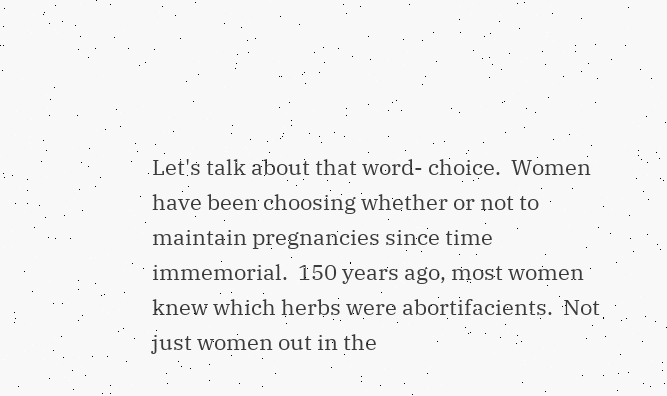Let's talk about that word- choice.  Women have been choosing whether or not to maintain pregnancies since time immemorial.  150 years ago, most women knew which herbs were abortifacients.  Not just women out in the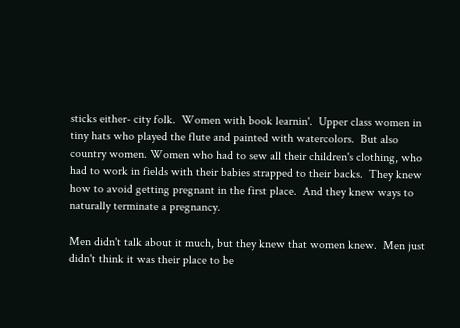sticks either- city folk.  Women with book learnin'.  Upper class women in tiny hats who played the flute and painted with watercolors.  But also country women. Women who had to sew all their children's clothing, who had to work in fields with their babies strapped to their backs.  They knew how to avoid getting pregnant in the first place.  And they knew ways to naturally terminate a pregnancy.

Men didn't talk about it much, but they knew that women knew.  Men just didn't think it was their place to be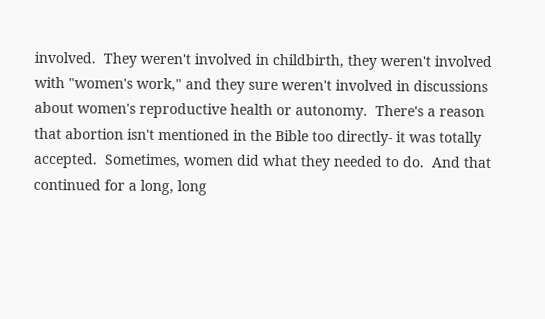involved.  They weren't involved in childbirth, they weren't involved with "women's work," and they sure weren't involved in discussions about women's reproductive health or autonomy.  There's a reason that abortion isn't mentioned in the Bible too directly- it was totally accepted.  Sometimes, women did what they needed to do.  And that continued for a long, long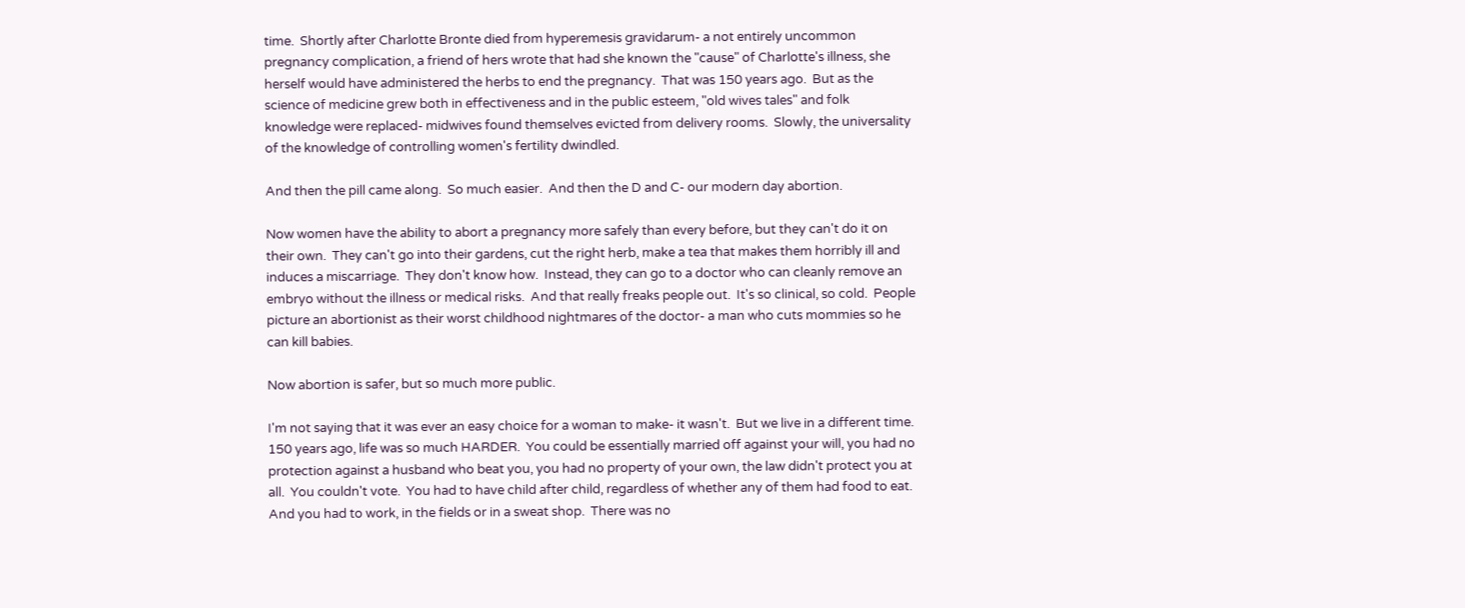time.  Shortly after Charlotte Bronte died from hyperemesis gravidarum- a not entirely uncommon pregnancy complication, a friend of hers wrote that had she known the "cause" of Charlotte's illness, she herself would have administered the herbs to end the pregnancy.  That was 150 years ago.  But as the science of medicine grew both in effectiveness and in the public esteem, "old wives tales" and folk knowledge were replaced- midwives found themselves evicted from delivery rooms.  Slowly, the universality of the knowledge of controlling women's fertility dwindled.

And then the pill came along.  So much easier.  And then the D and C- our modern day abortion.

Now women have the ability to abort a pregnancy more safely than every before, but they can't do it on their own.  They can't go into their gardens, cut the right herb, make a tea that makes them horribly ill and induces a miscarriage.  They don't know how.  Instead, they can go to a doctor who can cleanly remove an embryo without the illness or medical risks.  And that really freaks people out.  It's so clinical, so cold.  People picture an abortionist as their worst childhood nightmares of the doctor- a man who cuts mommies so he can kill babies.

Now abortion is safer, but so much more public.

I'm not saying that it was ever an easy choice for a woman to make- it wasn't.  But we live in a different time. 150 years ago, life was so much HARDER.  You could be essentially married off against your will, you had no protection against a husband who beat you, you had no property of your own, the law didn't protect you at all.  You couldn't vote.  You had to have child after child, regardless of whether any of them had food to eat.  And you had to work, in the fields or in a sweat shop.  There was no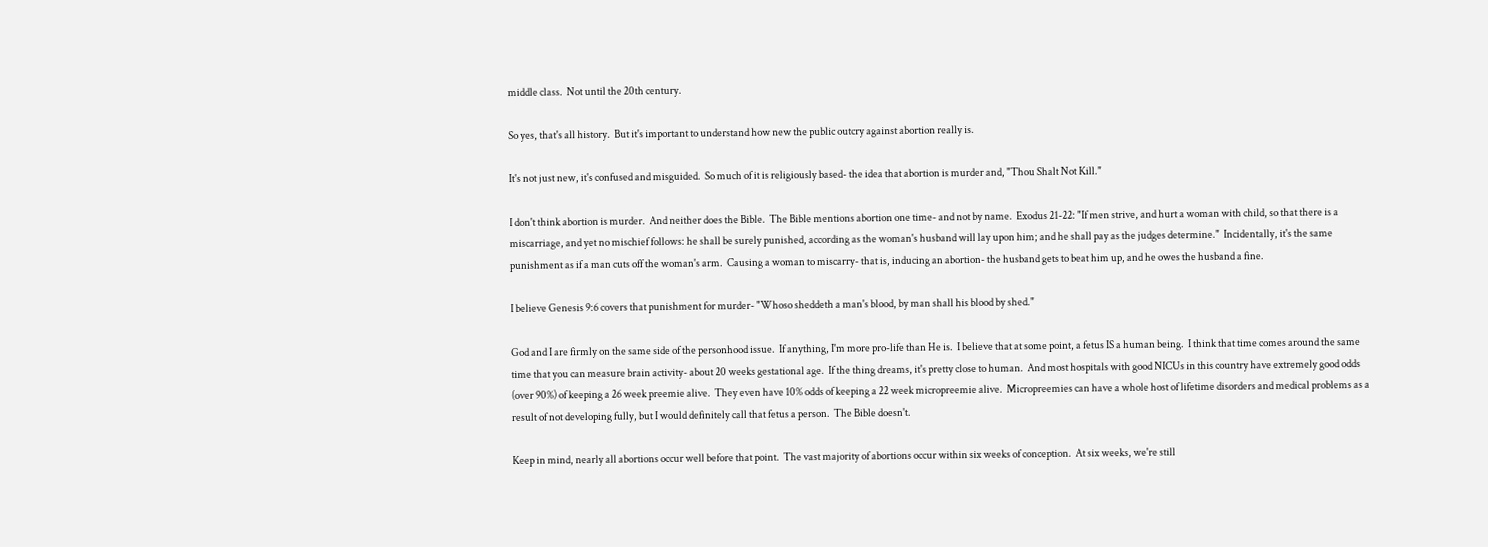middle class.  Not until the 20th century.

So yes, that's all history.  But it's important to understand how new the public outcry against abortion really is.

It's not just new, it's confused and misguided.  So much of it is religiously based- the idea that abortion is murder and, "Thou Shalt Not Kill."

I don't think abortion is murder.  And neither does the Bible.  The Bible mentions abortion one time- and not by name.  Exodus 21-22: "If men strive, and hurt a woman with child, so that there is a miscarriage, and yet no mischief follows: he shall be surely punished, according as the woman's husband will lay upon him; and he shall pay as the judges determine."  Incidentally, it's the same punishment as if a man cuts off the woman's arm.  Causing a woman to miscarry- that is, inducing an abortion- the husband gets to beat him up, and he owes the husband a fine.

I believe Genesis 9:6 covers that punishment for murder- "Whoso sheddeth a man's blood, by man shall his blood by shed."

God and I are firmly on the same side of the personhood issue.  If anything, I'm more pro-life than He is.  I believe that at some point, a fetus IS a human being.  I think that time comes around the same time that you can measure brain activity- about 20 weeks gestational age.  If the thing dreams, it's pretty close to human.  And most hospitals with good NICUs in this country have extremely good odds (over 90%) of keeping a 26 week preemie alive.  They even have 10% odds of keeping a 22 week micropreemie alive.  Micropreemies can have a whole host of lifetime disorders and medical problems as a result of not developing fully, but I would definitely call that fetus a person.  The Bible doesn't.

Keep in mind, nearly all abortions occur well before that point.  The vast majority of abortions occur within six weeks of conception.  At six weeks, we're still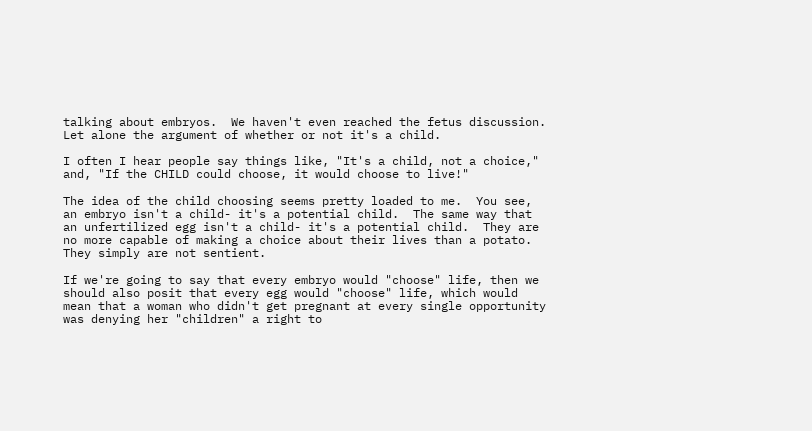talking about embryos.  We haven't even reached the fetus discussion.  Let alone the argument of whether or not it's a child.

I often I hear people say things like, "It's a child, not a choice," and, "If the CHILD could choose, it would choose to live!"

The idea of the child choosing seems pretty loaded to me.  You see, an embryo isn't a child- it's a potential child.  The same way that an unfertilized egg isn't a child- it's a potential child.  They are no more capable of making a choice about their lives than a potato.  They simply are not sentient.

If we're going to say that every embryo would "choose" life, then we should also posit that every egg would "choose" life, which would mean that a woman who didn't get pregnant at every single opportunity was denying her "children" a right to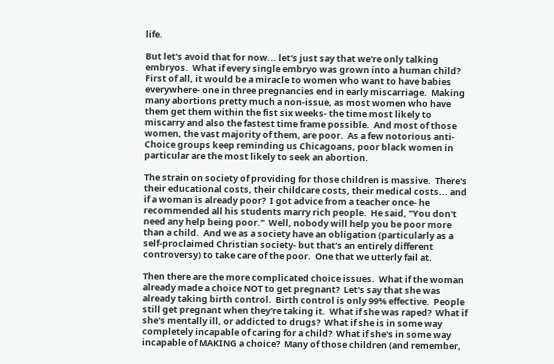life.

But let's avoid that for now... let's just say that we're only talking embryos.  What if every single embryo was grown into a human child?  First of all, it would be a miracle to women who want to have babies everywhere- one in three pregnancies end in early miscarriage.  Making many abortions pretty much a non-issue, as most women who have them get them within the fist six weeks- the time most likely to miscarry and also the fastest time frame possible.  And most of those women, the vast majority of them, are poor.  As a few notorious anti-Choice groups keep reminding us Chicagoans, poor black women in particular are the most likely to seek an abortion.

The strain on society of providing for those children is massive.  There's their educational costs, their childcare costs, their medical costs... and if a woman is already poor?  I got advice from a teacher once- he recommended all his students marry rich people.  He said, "You don't need any help being poor."  Well, nobody will help you be poor more than a child.  And we as a society have an obligation (particularly as a self-proclaimed Christian society- but that's an entirely different controversy) to take care of the poor.  One that we utterly fail at.

Then there are the more complicated choice issues.  What if the woman already made a choice NOT to get pregnant?  Let's say that she was already taking birth control.  Birth control is only 99% effective.  People still get pregnant when they're taking it.  What if she was raped?  What if she's mentally ill, or addicted to drugs?  What if she is in some way completely incapable of caring for a child?  What if she's in some way incapable of MAKING a choice?  Many of those children (and remember,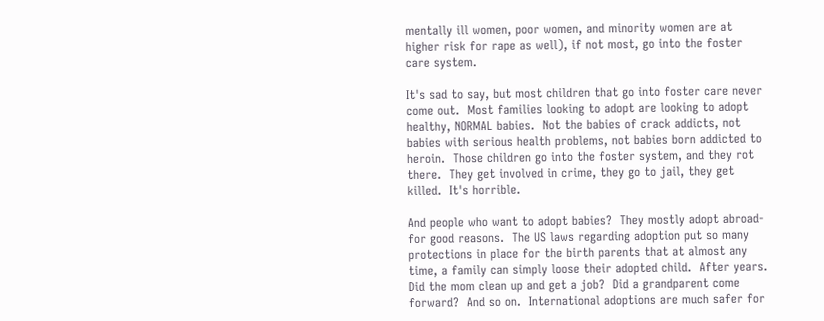mentally ill women, poor women, and minority women are at higher risk for rape as well), if not most, go into the foster care system.

It's sad to say, but most children that go into foster care never come out.  Most families looking to adopt are looking to adopt healthy, NORMAL babies.  Not the babies of crack addicts, not babies with serious health problems, not babies born addicted to heroin.  Those children go into the foster system, and they rot there.  They get involved in crime, they go to jail, they get killed.  It's horrible.

And people who want to adopt babies?  They mostly adopt abroad- for good reasons.  The US laws regarding adoption put so many protections in place for the birth parents that at almost any time, a family can simply loose their adopted child.  After years.  Did the mom clean up and get a job?  Did a grandparent come forward?  And so on.  International adoptions are much safer for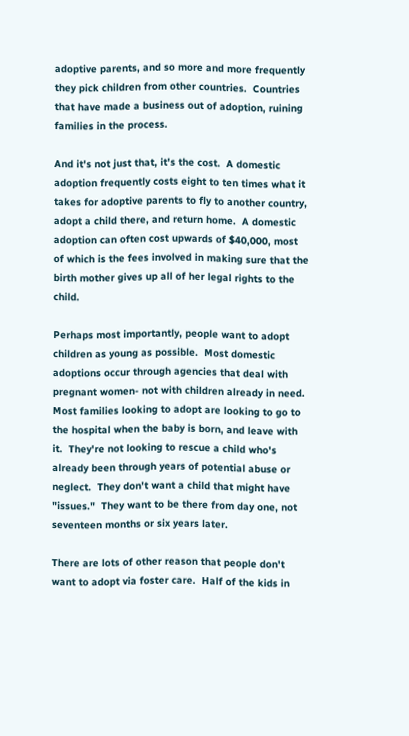adoptive parents, and so more and more frequently they pick children from other countries.  Countries that have made a business out of adoption, ruining families in the process.

And it's not just that, it's the cost.  A domestic adoption frequently costs eight to ten times what it takes for adoptive parents to fly to another country, adopt a child there, and return home.  A domestic adoption can often cost upwards of $40,000, most of which is the fees involved in making sure that the birth mother gives up all of her legal rights to the child.

Perhaps most importantly, people want to adopt children as young as possible.  Most domestic adoptions occur through agencies that deal with pregnant women- not with children already in need.  Most families looking to adopt are looking to go to the hospital when the baby is born, and leave with it.  They're not looking to rescue a child who's already been through years of potential abuse or neglect.  They don't want a child that might have "issues."  They want to be there from day one, not seventeen months or six years later.

There are lots of other reason that people don't want to adopt via foster care.  Half of the kids in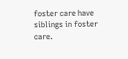foster care have siblings in foster care.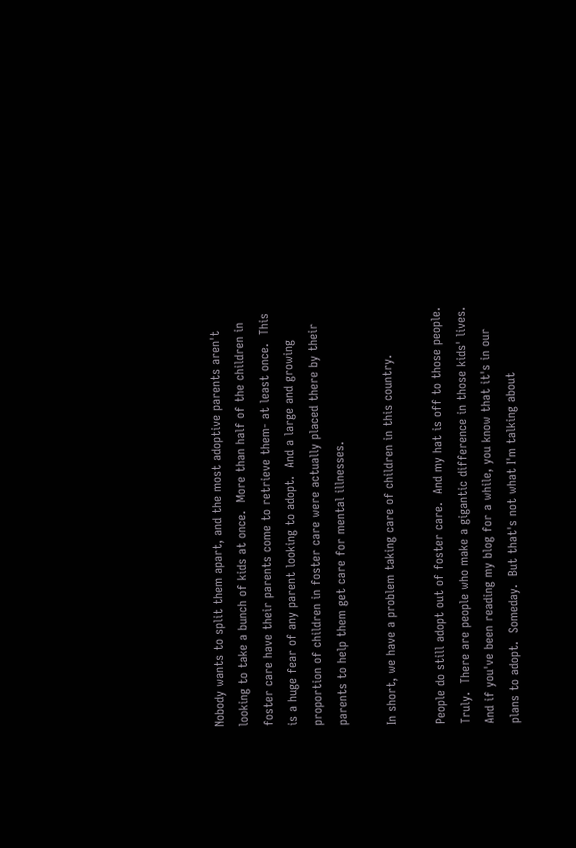Nobody wants to split them apart, and the most adoptive parents aren't looking to take a bunch of kids at once.  More than half of the children in foster care have their parents come to retrieve them- at least once.  This is a huge fear of any parent looking to adopt.  And a large and growing proportion of children in foster care were actually placed there by their parents to help them get care for mental illnesses.

In short, we have a problem taking care of children in this country.

People do still adopt out of foster care.  And my hat is off to those people.  Truly.  There are people who make a gigantic difference in those kids' lives.  And if you've been reading my blog for a while, you know that it's in our plans to adopt.  Someday.  But that's not what I'm talking about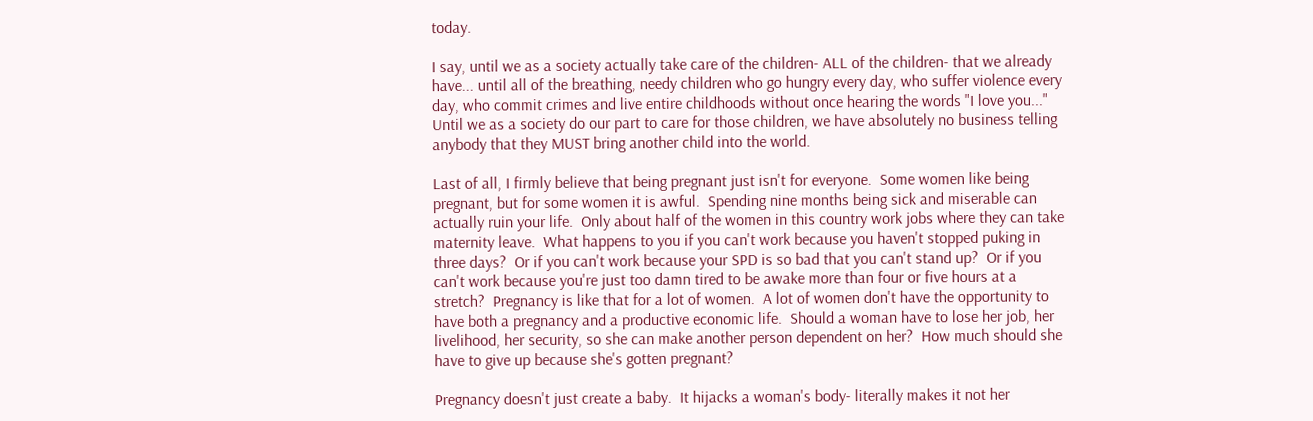today.

I say, until we as a society actually take care of the children- ALL of the children- that we already have... until all of the breathing, needy children who go hungry every day, who suffer violence every day, who commit crimes and live entire childhoods without once hearing the words "I love you..."  Until we as a society do our part to care for those children, we have absolutely no business telling anybody that they MUST bring another child into the world.

Last of all, I firmly believe that being pregnant just isn't for everyone.  Some women like being pregnant, but for some women it is awful.  Spending nine months being sick and miserable can actually ruin your life.  Only about half of the women in this country work jobs where they can take maternity leave.  What happens to you if you can't work because you haven't stopped puking in three days?  Or if you can't work because your SPD is so bad that you can't stand up?  Or if you can't work because you're just too damn tired to be awake more than four or five hours at a stretch?  Pregnancy is like that for a lot of women.  A lot of women don't have the opportunity to have both a pregnancy and a productive economic life.  Should a woman have to lose her job, her livelihood, her security, so she can make another person dependent on her?  How much should she have to give up because she's gotten pregnant?

Pregnancy doesn't just create a baby.  It hijacks a woman's body- literally makes it not her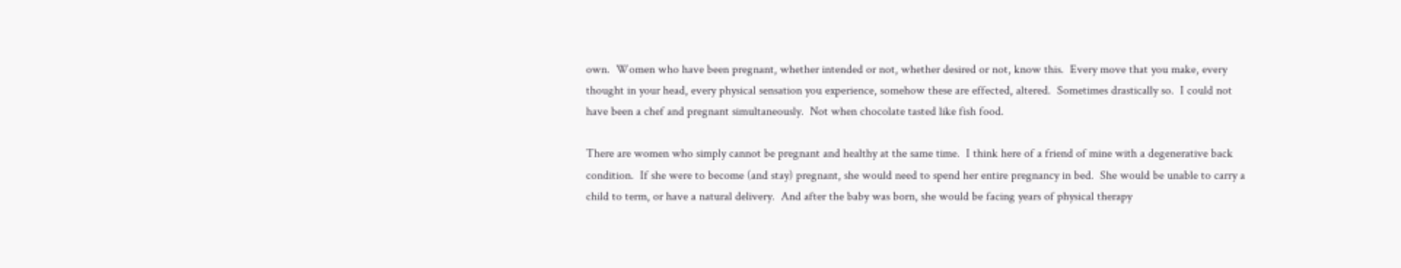own.  Women who have been pregnant, whether intended or not, whether desired or not, know this.  Every move that you make, every thought in your head, every physical sensation you experience, somehow these are effected, altered.  Sometimes drastically so.  I could not have been a chef and pregnant simultaneously.  Not when chocolate tasted like fish food.

There are women who simply cannot be pregnant and healthy at the same time.  I think here of a friend of mine with a degenerative back condition.  If she were to become (and stay) pregnant, she would need to spend her entire pregnancy in bed.  She would be unable to carry a child to term, or have a natural delivery.  And after the baby was born, she would be facing years of physical therapy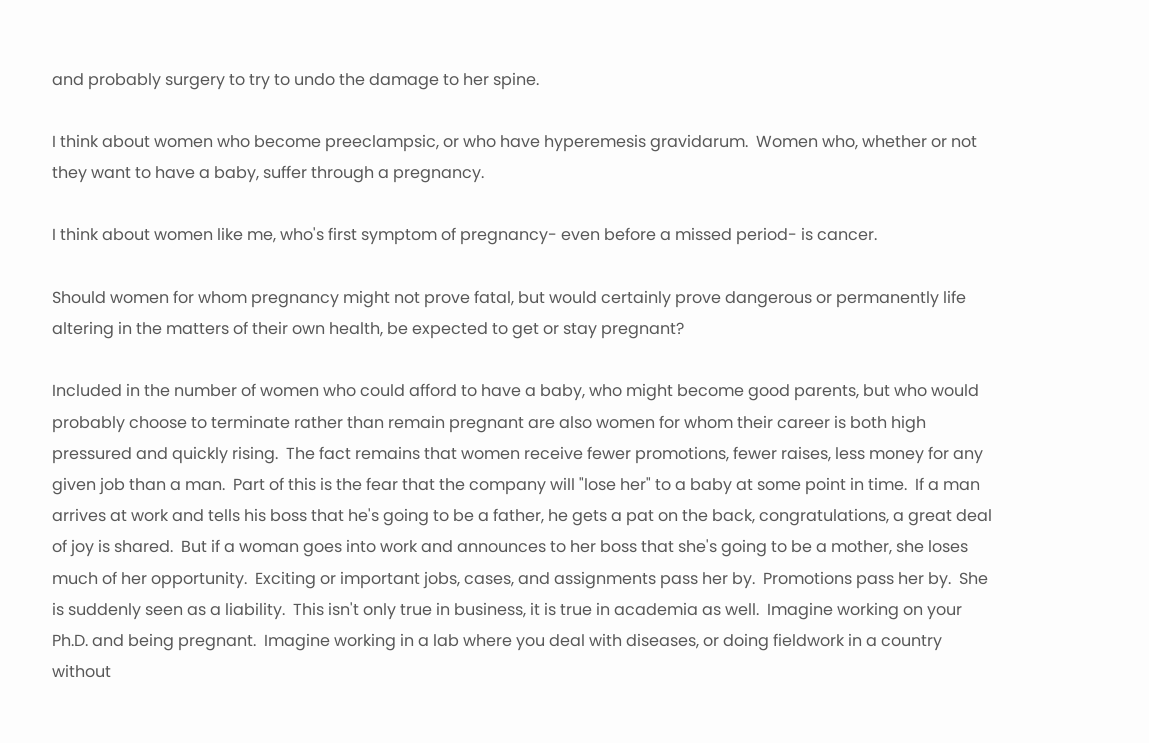and probably surgery to try to undo the damage to her spine.

I think about women who become preeclampsic, or who have hyperemesis gravidarum.  Women who, whether or not they want to have a baby, suffer through a pregnancy.

I think about women like me, who's first symptom of pregnancy- even before a missed period- is cancer.

Should women for whom pregnancy might not prove fatal, but would certainly prove dangerous or permanently life altering in the matters of their own health, be expected to get or stay pregnant?

Included in the number of women who could afford to have a baby, who might become good parents, but who would probably choose to terminate rather than remain pregnant are also women for whom their career is both high pressured and quickly rising.  The fact remains that women receive fewer promotions, fewer raises, less money for any given job than a man.  Part of this is the fear that the company will "lose her" to a baby at some point in time.  If a man arrives at work and tells his boss that he's going to be a father, he gets a pat on the back, congratulations, a great deal of joy is shared.  But if a woman goes into work and announces to her boss that she's going to be a mother, she loses much of her opportunity.  Exciting or important jobs, cases, and assignments pass her by.  Promotions pass her by.  She is suddenly seen as a liability.  This isn't only true in business, it is true in academia as well.  Imagine working on your Ph.D. and being pregnant.  Imagine working in a lab where you deal with diseases, or doing fieldwork in a country without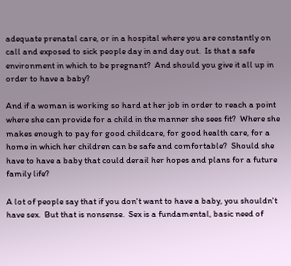adequate prenatal care, or in a hospital where you are constantly on call and exposed to sick people day in and day out.  Is that a safe environment in which to be pregnant?  And should you give it all up in order to have a baby?

And if a woman is working so hard at her job in order to reach a point where she can provide for a child in the manner she sees fit?  Where she makes enough to pay for good childcare, for good health care, for a home in which her children can be safe and comfortable?  Should she have to have a baby that could derail her hopes and plans for a future family life?

A lot of people say that if you don't want to have a baby, you shouldn't have sex.  But that is nonsense.  Sex is a fundamental, basic need of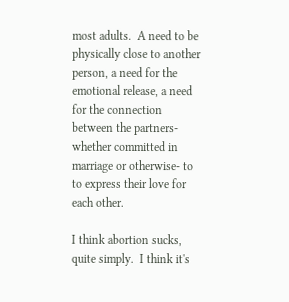most adults.  A need to be physically close to another person, a need for the emotional release, a need for the connection between the partners- whether committed in marriage or otherwise- to to express their love for each other.

I think abortion sucks, quite simply.  I think it's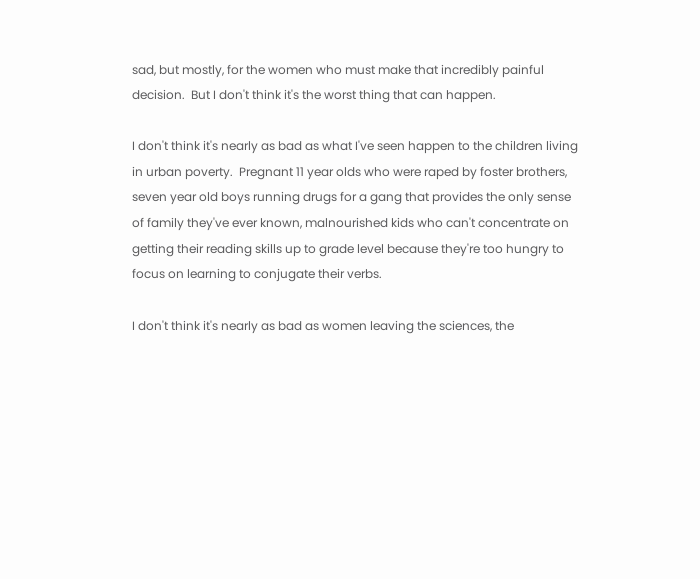sad, but mostly, for the women who must make that incredibly painful decision.  But I don't think it's the worst thing that can happen.

I don't think it's nearly as bad as what I've seen happen to the children living in urban poverty.  Pregnant 11 year olds who were raped by foster brothers, seven year old boys running drugs for a gang that provides the only sense of family they've ever known, malnourished kids who can't concentrate on getting their reading skills up to grade level because they're too hungry to focus on learning to conjugate their verbs.

I don't think it's nearly as bad as women leaving the sciences, the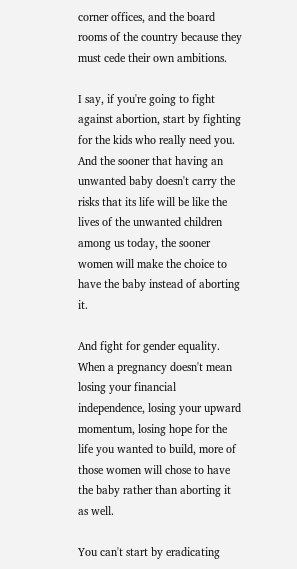corner offices, and the board rooms of the country because they must cede their own ambitions.

I say, if you're going to fight against abortion, start by fighting for the kids who really need you.  And the sooner that having an unwanted baby doesn't carry the risks that its life will be like the lives of the unwanted children among us today, the sooner women will make the choice to have the baby instead of aborting it.

And fight for gender equality.  When a pregnancy doesn't mean losing your financial independence, losing your upward momentum, losing hope for the life you wanted to build, more of those women will chose to have the baby rather than aborting it as well.

You can't start by eradicating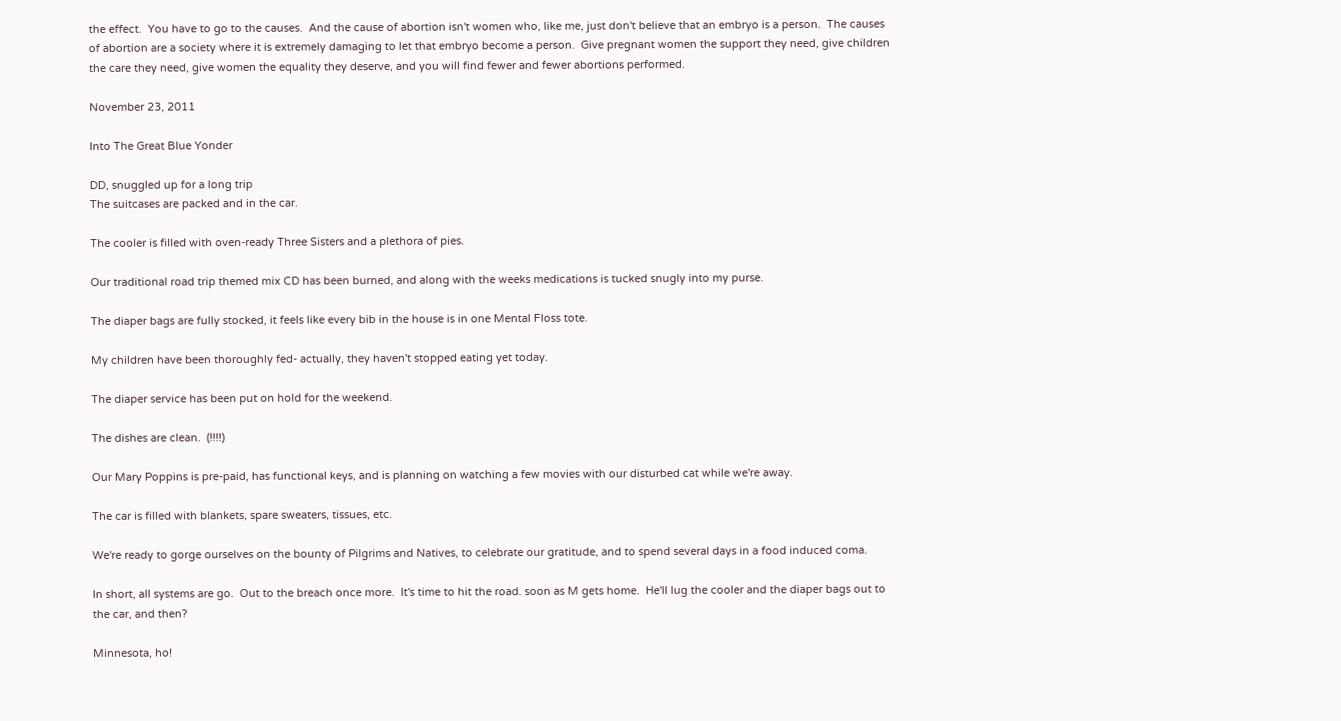the effect.  You have to go to the causes.  And the cause of abortion isn't women who, like me, just don't believe that an embryo is a person.  The causes of abortion are a society where it is extremely damaging to let that embryo become a person.  Give pregnant women the support they need, give children the care they need, give women the equality they deserve, and you will find fewer and fewer abortions performed.

November 23, 2011

Into The Great Blue Yonder

DD, snuggled up for a long trip
The suitcases are packed and in the car.

The cooler is filled with oven-ready Three Sisters and a plethora of pies.

Our traditional road trip themed mix CD has been burned, and along with the weeks medications is tucked snugly into my purse.

The diaper bags are fully stocked, it feels like every bib in the house is in one Mental Floss tote.

My children have been thoroughly fed- actually, they haven't stopped eating yet today.

The diaper service has been put on hold for the weekend.

The dishes are clean.  (!!!!)

Our Mary Poppins is pre-paid, has functional keys, and is planning on watching a few movies with our disturbed cat while we're away.

The car is filled with blankets, spare sweaters, tissues, etc.

We're ready to gorge ourselves on the bounty of Pilgrims and Natives, to celebrate our gratitude, and to spend several days in a food induced coma.

In short, all systems are go.  Out to the breach once more.  It's time to hit the road. soon as M gets home.  He'll lug the cooler and the diaper bags out to the car, and then?

Minnesota, ho!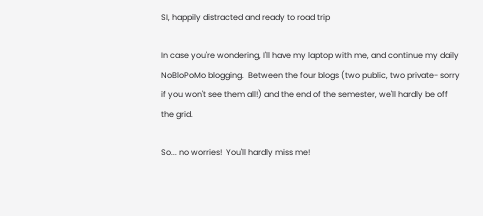SI, happily distracted and ready to road trip

In case you're wondering, I'll have my laptop with me, and continue my daily NoBloPoMo blogging.  Between the four blogs (two public, two private- sorry if you won't see them all!) and the end of the semester, we'll hardly be off the grid.

So... no worries!  You'll hardly miss me!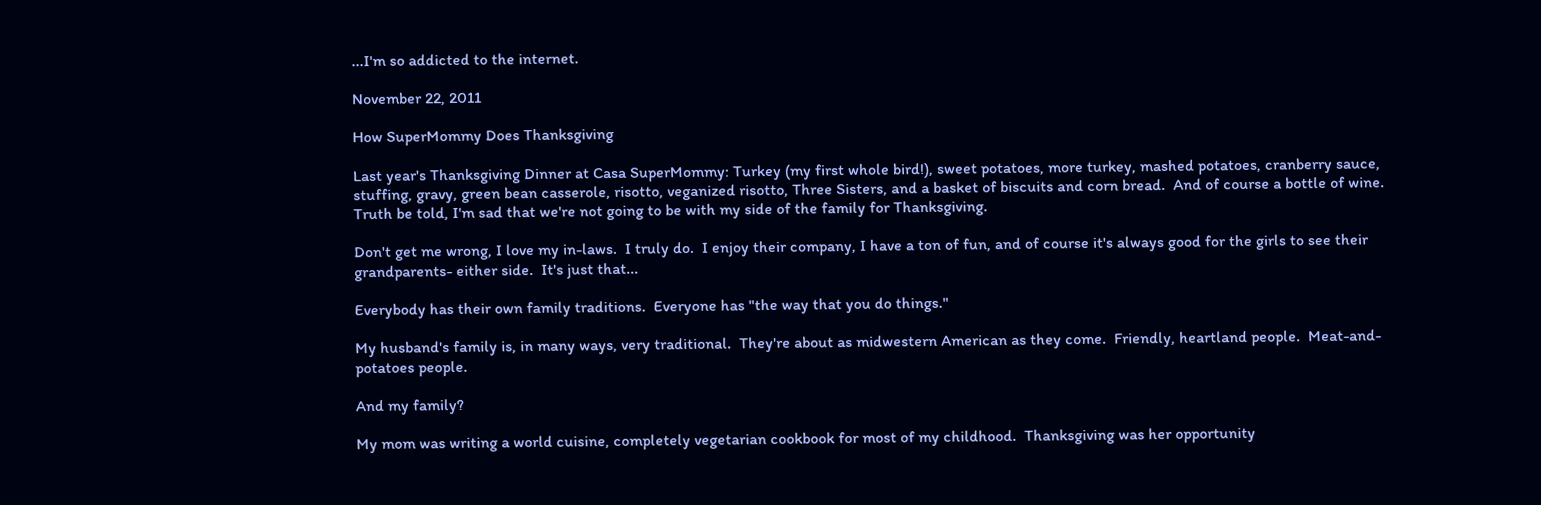...I'm so addicted to the internet.

November 22, 2011

How SuperMommy Does Thanksgiving

Last year's Thanksgiving Dinner at Casa SuperMommy: Turkey (my first whole bird!), sweet potatoes, more turkey, mashed potatoes, cranberry sauce, stuffing, gravy, green bean casserole, risotto, veganized risotto, Three Sisters, and a basket of biscuits and corn bread.  And of course a bottle of wine.
Truth be told, I'm sad that we're not going to be with my side of the family for Thanksgiving.

Don't get me wrong, I love my in-laws.  I truly do.  I enjoy their company, I have a ton of fun, and of course it's always good for the girls to see their grandparents- either side.  It's just that...

Everybody has their own family traditions.  Everyone has "the way that you do things."

My husband's family is, in many ways, very traditional.  They're about as midwestern American as they come.  Friendly, heartland people.  Meat-and-potatoes people.

And my family?

My mom was writing a world cuisine, completely vegetarian cookbook for most of my childhood.  Thanksgiving was her opportunity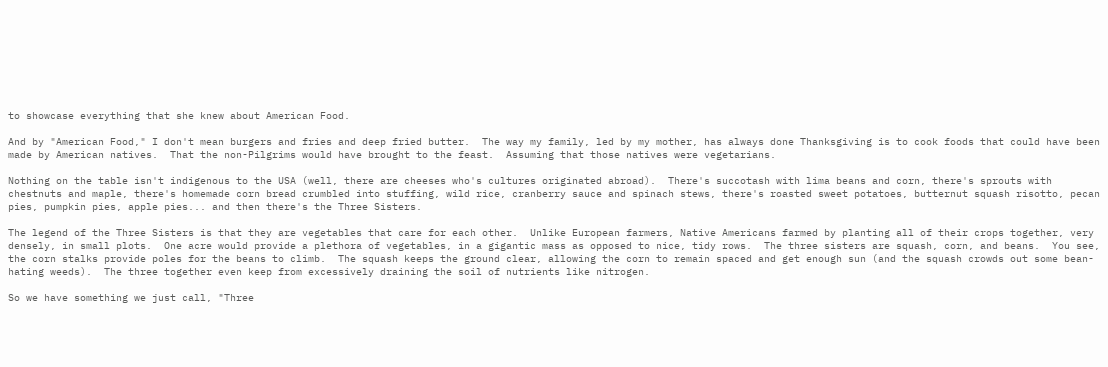to showcase everything that she knew about American Food.

And by "American Food," I don't mean burgers and fries and deep fried butter.  The way my family, led by my mother, has always done Thanksgiving is to cook foods that could have been made by American natives.  That the non-Pilgrims would have brought to the feast.  Assuming that those natives were vegetarians.

Nothing on the table isn't indigenous to the USA (well, there are cheeses who's cultures originated abroad).  There's succotash with lima beans and corn, there's sprouts with chestnuts and maple, there's homemade corn bread crumbled into stuffing, wild rice, cranberry sauce and spinach stews, there's roasted sweet potatoes, butternut squash risotto, pecan pies, pumpkin pies, apple pies... and then there's the Three Sisters.

The legend of the Three Sisters is that they are vegetables that care for each other.  Unlike European farmers, Native Americans farmed by planting all of their crops together, very densely, in small plots.  One acre would provide a plethora of vegetables, in a gigantic mass as opposed to nice, tidy rows.  The three sisters are squash, corn, and beans.  You see, the corn stalks provide poles for the beans to climb.  The squash keeps the ground clear, allowing the corn to remain spaced and get enough sun (and the squash crowds out some bean-hating weeds).  The three together even keep from excessively draining the soil of nutrients like nitrogen.

So we have something we just call, "Three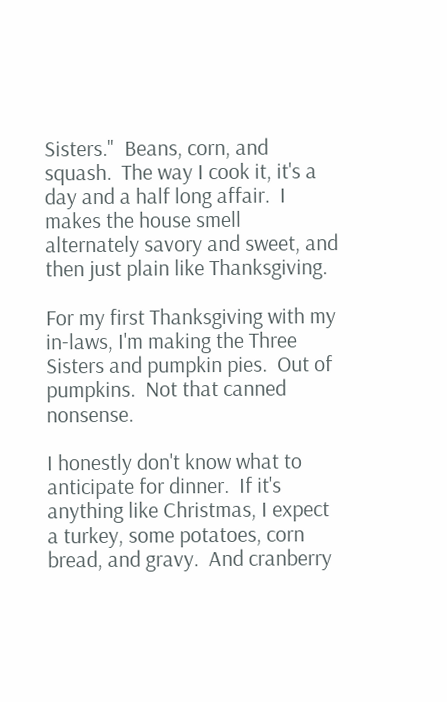Sisters."  Beans, corn, and squash.  The way I cook it, it's a day and a half long affair.  I makes the house smell alternately savory and sweet, and then just plain like Thanksgiving.

For my first Thanksgiving with my in-laws, I'm making the Three Sisters and pumpkin pies.  Out of pumpkins.  Not that canned nonsense.

I honestly don't know what to anticipate for dinner.  If it's anything like Christmas, I expect a turkey, some potatoes, corn bread, and gravy.  And cranberry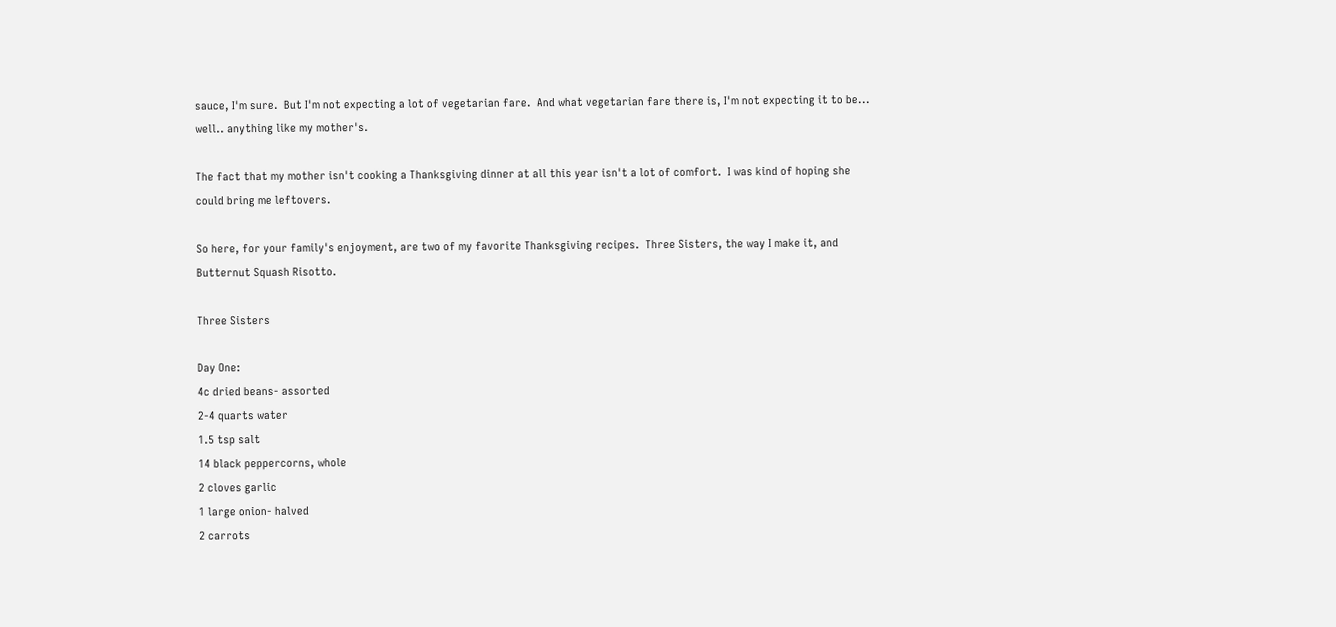sauce, I'm sure.  But I'm not expecting a lot of vegetarian fare.  And what vegetarian fare there is, I'm not expecting it to be... well.. anything like my mother's.

The fact that my mother isn't cooking a Thanksgiving dinner at all this year isn't a lot of comfort.  I was kind of hoping she could bring me leftovers.

So here, for your family's enjoyment, are two of my favorite Thanksgiving recipes.  Three Sisters, the way I make it, and Butternut Squash Risotto.

Three Sisters

Day One:
4c dried beans- assorted
2-4 quarts water
1.5 tsp salt
14 black peppercorns, whole
2 cloves garlic
1 large onion- halved
2 carrots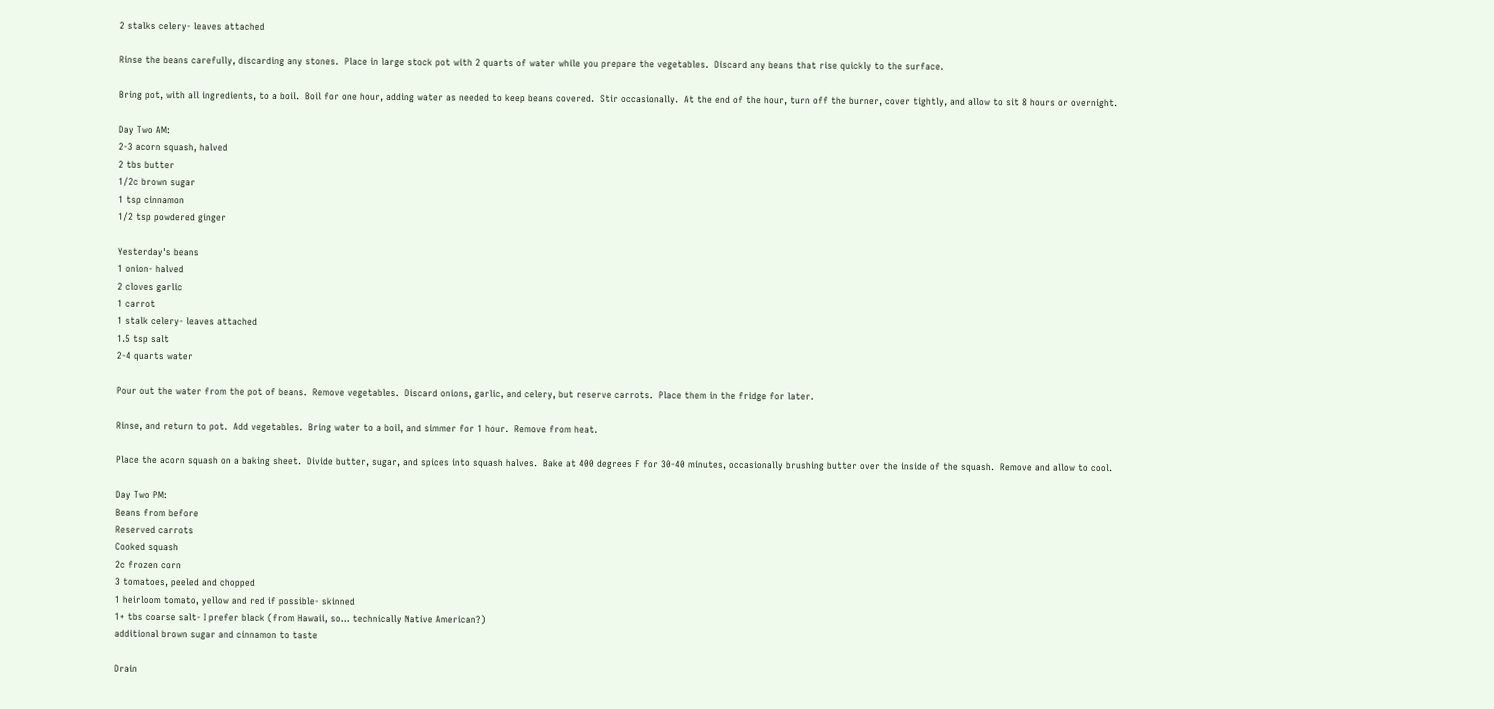2 stalks celery- leaves attached

Rinse the beans carefully, discarding any stones.  Place in large stock pot with 2 quarts of water while you prepare the vegetables.  Discard any beans that rise quickly to the surface.

Bring pot, with all ingredients, to a boil.  Boil for one hour, adding water as needed to keep beans covered.  Stir occasionally.  At the end of the hour, turn off the burner, cover tightly, and allow to sit 8 hours or overnight.

Day Two AM:
2-3 acorn squash, halved
2 tbs butter
1/2c brown sugar
1 tsp cinnamon
1/2 tsp powdered ginger

Yesterday's beans
1 onion- halved
2 cloves garlic
1 carrot
1 stalk celery- leaves attached
1.5 tsp salt
2-4 quarts water

Pour out the water from the pot of beans.  Remove vegetables.  Discard onions, garlic, and celery, but reserve carrots.  Place them in the fridge for later.

Rinse, and return to pot.  Add vegetables.  Bring water to a boil, and simmer for 1 hour.  Remove from heat.

Place the acorn squash on a baking sheet.  Divide butter, sugar, and spices into squash halves.  Bake at 400 degrees F for 30-40 minutes, occasionally brushing butter over the inside of the squash.  Remove and allow to cool.

Day Two PM:
Beans from before
Reserved carrots
Cooked squash
2c frozen corn
3 tomatoes, peeled and chopped
1 heirloom tomato, yellow and red if possible- skinned
1+ tbs coarse salt- I prefer black (from Hawaii, so... technically Native American?)
additional brown sugar and cinnamon to taste

Drain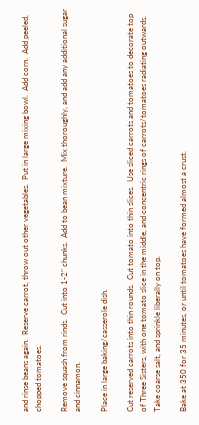and rinse beans again.  Reserve carrot, throw out other vegetables.  Put in large mixing bowl.  Add corn.  Add peeled, chopped tomatoes.

Remove squash from rinds.  Cut into 1-2" chunks.  Add to bean mixture.  Mix thoroughly, and add any additional sugar and cinnamon.

Place in large baking/casserole dish.

Cut reserved carrots into thin rounds.  Cut tomato into thin slices.  Use sliced carrots and tomatoes to decorate top of Three Sisters, with one tomato slice in the middle, and concentric rings of carrots/tomatoes radiating outwards.  Take coarse salt, and sprinkle liberally on top.

Bake at 350 for 35 minutes, or until tomatoes have formed almost a crust.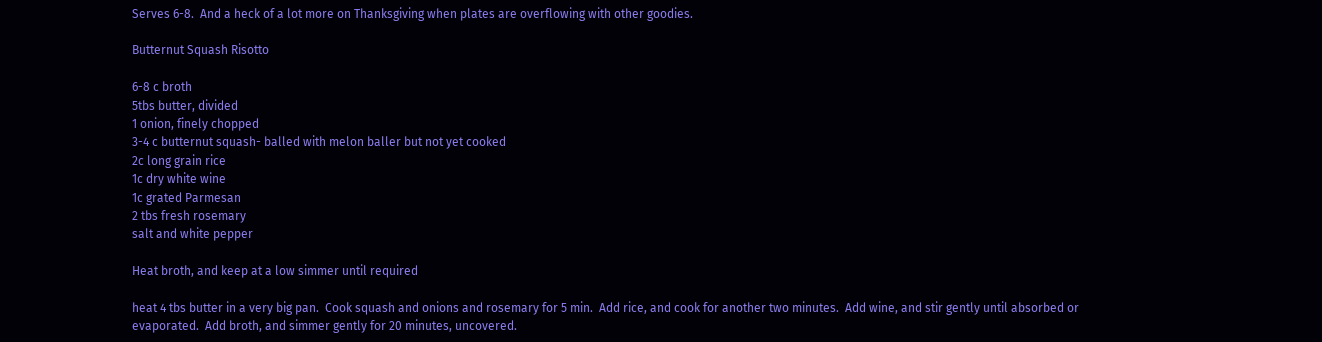Serves 6-8.  And a heck of a lot more on Thanksgiving when plates are overflowing with other goodies.

Butternut Squash Risotto

6-8 c broth
5tbs butter, divided
1 onion, finely chopped
3-4 c butternut squash- balled with melon baller but not yet cooked
2c long grain rice
1c dry white wine
1c grated Parmesan
2 tbs fresh rosemary
salt and white pepper

Heat broth, and keep at a low simmer until required

heat 4 tbs butter in a very big pan.  Cook squash and onions and rosemary for 5 min.  Add rice, and cook for another two minutes.  Add wine, and stir gently until absorbed or evaporated.  Add broth, and simmer gently for 20 minutes, uncovered.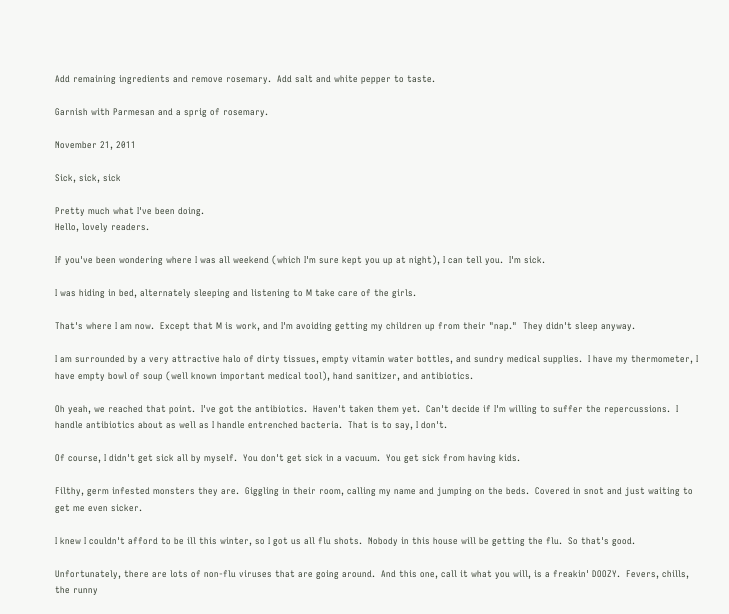Add remaining ingredients and remove rosemary.  Add salt and white pepper to taste.

Garnish with Parmesan and a sprig of rosemary.

November 21, 2011

Sick, sick, sick

Pretty much what I've been doing.
Hello, lovely readers.

If you've been wondering where I was all weekend (which I'm sure kept you up at night), I can tell you.  I'm sick.

I was hiding in bed, alternately sleeping and listening to M take care of the girls.

That's where I am now.  Except that M is work, and I'm avoiding getting my children up from their "nap."  They didn't sleep anyway.

I am surrounded by a very attractive halo of dirty tissues, empty vitamin water bottles, and sundry medical supplies.  I have my thermometer, I have empty bowl of soup (well known important medical tool), hand sanitizer, and antibiotics.

Oh yeah, we reached that point.  I've got the antibiotics.  Haven't taken them yet.  Can't decide if I'm willing to suffer the repercussions.  I handle antibiotics about as well as I handle entrenched bacteria.  That is to say, I don't.

Of course, I didn't get sick all by myself.  You don't get sick in a vacuum.  You get sick from having kids.

Filthy, germ infested monsters they are.  Giggling in their room, calling my name and jumping on the beds.  Covered in snot and just waiting to get me even sicker.

I knew I couldn't afford to be ill this winter, so I got us all flu shots.  Nobody in this house will be getting the flu.  So that's good.

Unfortunately, there are lots of non-flu viruses that are going around.  And this one, call it what you will, is a freakin' DOOZY.  Fevers, chills, the runny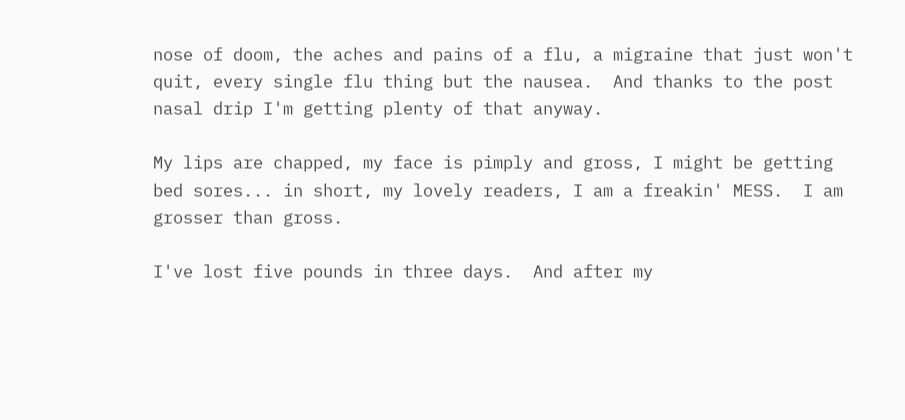nose of doom, the aches and pains of a flu, a migraine that just won't quit, every single flu thing but the nausea.  And thanks to the post nasal drip I'm getting plenty of that anyway.

My lips are chapped, my face is pimply and gross, I might be getting bed sores... in short, my lovely readers, I am a freakin' MESS.  I am grosser than gross.

I've lost five pounds in three days.  And after my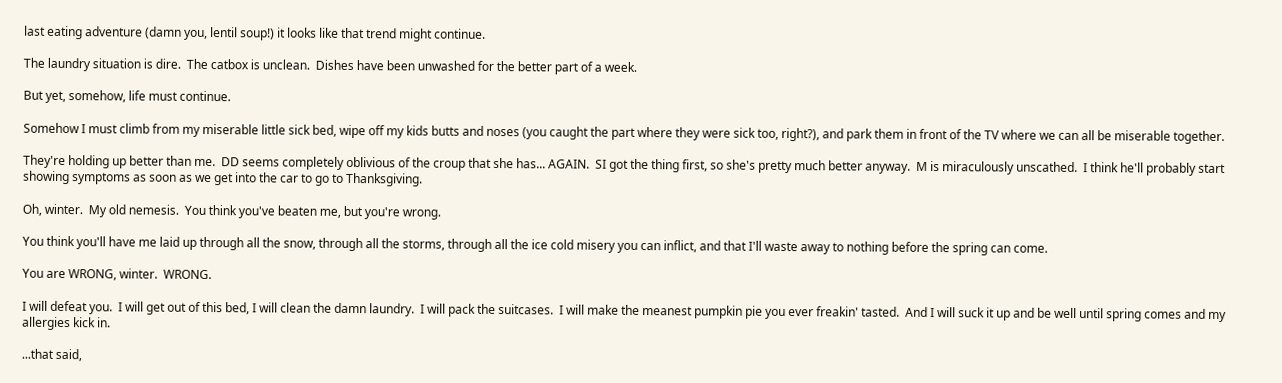last eating adventure (damn you, lentil soup!) it looks like that trend might continue.

The laundry situation is dire.  The catbox is unclean.  Dishes have been unwashed for the better part of a week.

But yet, somehow, life must continue.

Somehow I must climb from my miserable little sick bed, wipe off my kids butts and noses (you caught the part where they were sick too, right?), and park them in front of the TV where we can all be miserable together.

They're holding up better than me.  DD seems completely oblivious of the croup that she has... AGAIN.  SI got the thing first, so she's pretty much better anyway.  M is miraculously unscathed.  I think he'll probably start showing symptoms as soon as we get into the car to go to Thanksgiving.

Oh, winter.  My old nemesis.  You think you've beaten me, but you're wrong.

You think you'll have me laid up through all the snow, through all the storms, through all the ice cold misery you can inflict, and that I'll waste away to nothing before the spring can come.

You are WRONG, winter.  WRONG.

I will defeat you.  I will get out of this bed, I will clean the damn laundry.  I will pack the suitcases.  I will make the meanest pumpkin pie you ever freakin' tasted.  And I will suck it up and be well until spring comes and my allergies kick in.

...that said,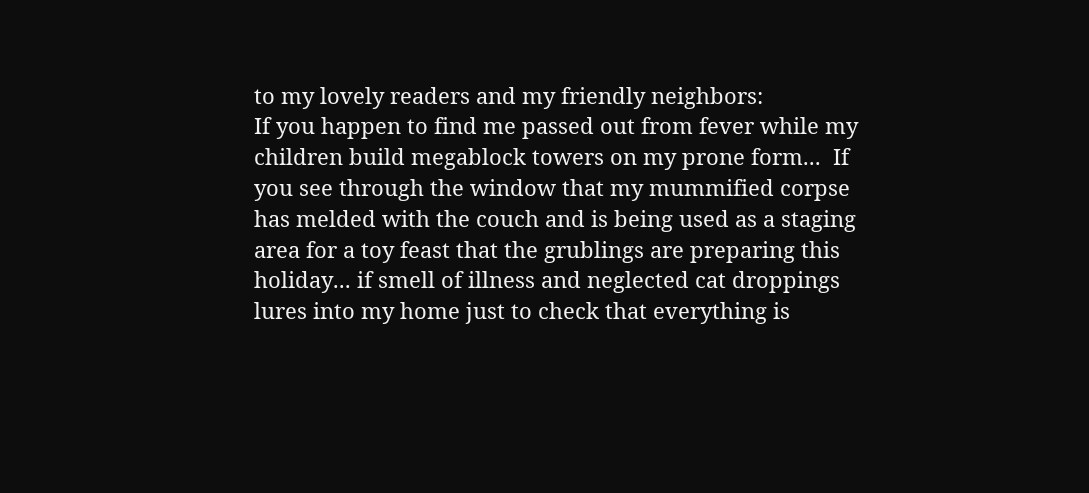to my lovely readers and my friendly neighbors:
If you happen to find me passed out from fever while my children build megablock towers on my prone form...  If you see through the window that my mummified corpse has melded with the couch and is being used as a staging area for a toy feast that the grublings are preparing this holiday... if smell of illness and neglected cat droppings lures into my home just to check that everything is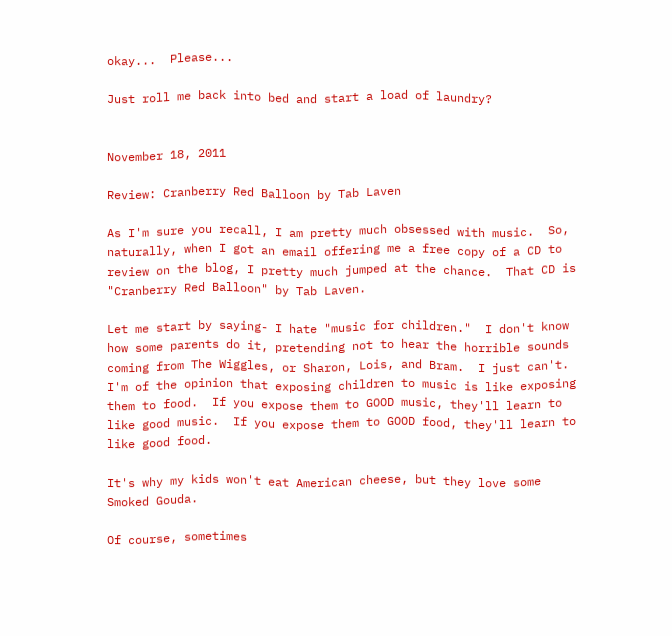okay...  Please...

Just roll me back into bed and start a load of laundry?


November 18, 2011

Review: Cranberry Red Balloon by Tab Laven

As I'm sure you recall, I am pretty much obsessed with music.  So, naturally, when I got an email offering me a free copy of a CD to review on the blog, I pretty much jumped at the chance.  That CD is "Cranberry Red Balloon" by Tab Laven.

Let me start by saying- I hate "music for children."  I don't know how some parents do it, pretending not to hear the horrible sounds coming from The Wiggles, or Sharon, Lois, and Bram.  I just can't.  I'm of the opinion that exposing children to music is like exposing them to food.  If you expose them to GOOD music, they'll learn to like good music.  If you expose them to GOOD food, they'll learn to like good food.

It's why my kids won't eat American cheese, but they love some Smoked Gouda.

Of course, sometimes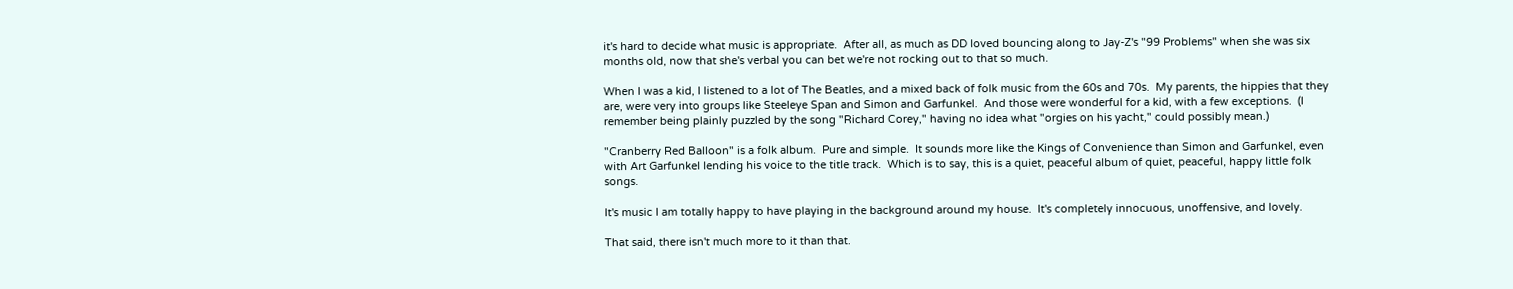it's hard to decide what music is appropriate.  After all, as much as DD loved bouncing along to Jay-Z's "99 Problems" when she was six months old, now that she's verbal you can bet we're not rocking out to that so much.

When I was a kid, I listened to a lot of The Beatles, and a mixed back of folk music from the 60s and 70s.  My parents, the hippies that they are, were very into groups like Steeleye Span and Simon and Garfunkel.  And those were wonderful for a kid, with a few exceptions.  (I remember being plainly puzzled by the song "Richard Corey," having no idea what "orgies on his yacht," could possibly mean.)

"Cranberry Red Balloon" is a folk album.  Pure and simple.  It sounds more like the Kings of Convenience than Simon and Garfunkel, even with Art Garfunkel lending his voice to the title track.  Which is to say, this is a quiet, peaceful album of quiet, peaceful, happy little folk songs.

It's music I am totally happy to have playing in the background around my house.  It's completely innocuous, unoffensive, and lovely.

That said, there isn't much more to it than that.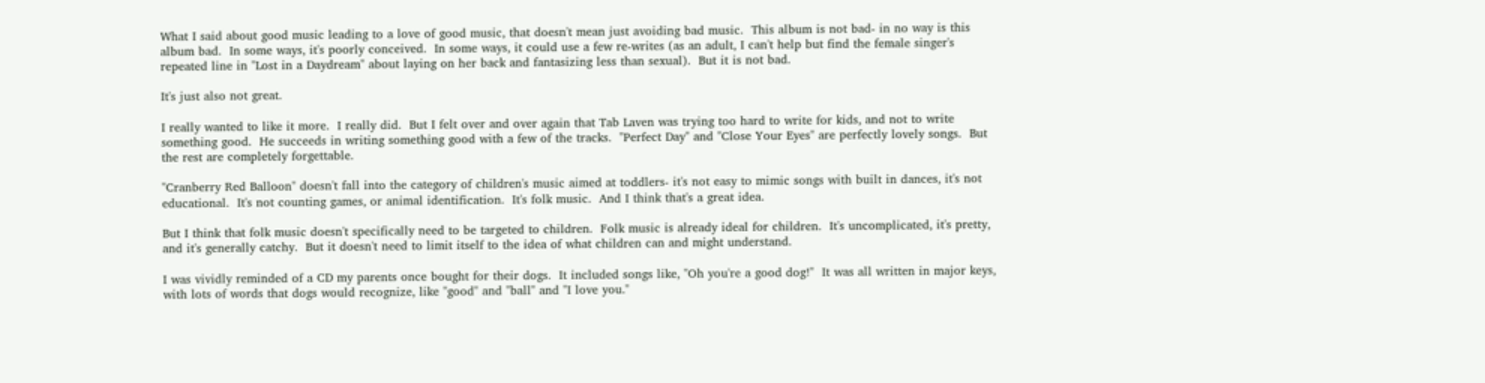What I said about good music leading to a love of good music, that doesn't mean just avoiding bad music.  This album is not bad- in no way is this album bad.  In some ways, it's poorly conceived.  In some ways, it could use a few re-writes (as an adult, I can't help but find the female singer's repeated line in "Lost in a Daydream" about laying on her back and fantasizing less than sexual).  But it is not bad.

It's just also not great.

I really wanted to like it more.  I really did.  But I felt over and over again that Tab Laven was trying too hard to write for kids, and not to write something good.  He succeeds in writing something good with a few of the tracks.  "Perfect Day" and "Close Your Eyes" are perfectly lovely songs.  But the rest are completely forgettable.

"Cranberry Red Balloon" doesn't fall into the category of children's music aimed at toddlers- it's not easy to mimic songs with built in dances, it's not educational.  It's not counting games, or animal identification.  It's folk music.  And I think that's a great idea.

But I think that folk music doesn't specifically need to be targeted to children.  Folk music is already ideal for children.  It's uncomplicated, it's pretty, and it's generally catchy.  But it doesn't need to limit itself to the idea of what children can and might understand.

I was vividly reminded of a CD my parents once bought for their dogs.  It included songs like, "Oh you're a good dog!"  It was all written in major keys, with lots of words that dogs would recognize, like "good" and "ball" and "I love you."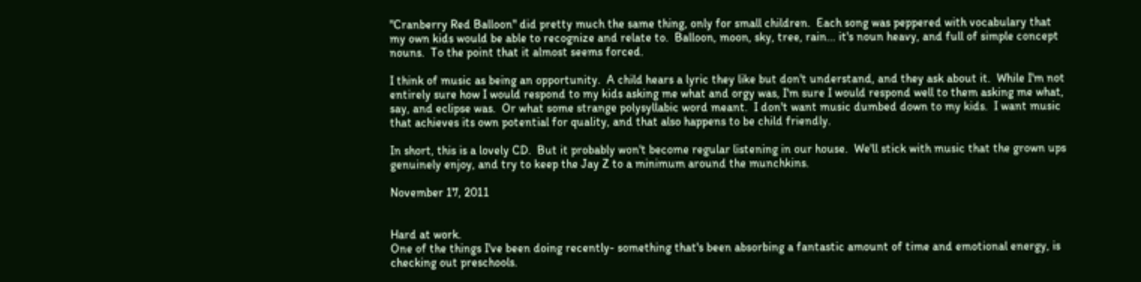"Cranberry Red Balloon" did pretty much the same thing, only for small children.  Each song was peppered with vocabulary that my own kids would be able to recognize and relate to.  Balloon, moon, sky, tree, rain... it's noun heavy, and full of simple concept nouns.  To the point that it almost seems forced.

I think of music as being an opportunity.  A child hears a lyric they like but don't understand, and they ask about it.  While I'm not entirely sure how I would respond to my kids asking me what and orgy was, I'm sure I would respond well to them asking me what, say, and eclipse was.  Or what some strange polysyllabic word meant.  I don't want music dumbed down to my kids.  I want music that achieves its own potential for quality, and that also happens to be child friendly.

In short, this is a lovely CD.  But it probably won't become regular listening in our house.  We'll stick with music that the grown ups genuinely enjoy, and try to keep the Jay Z to a minimum around the munchkins.

November 17, 2011


Hard at work.
One of the things I've been doing recently- something that's been absorbing a fantastic amount of time and emotional energy, is checking out preschools.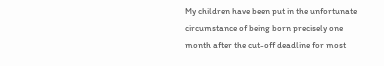My children have been put in the unfortunate circumstance of being born precisely one month after the cut-off deadline for most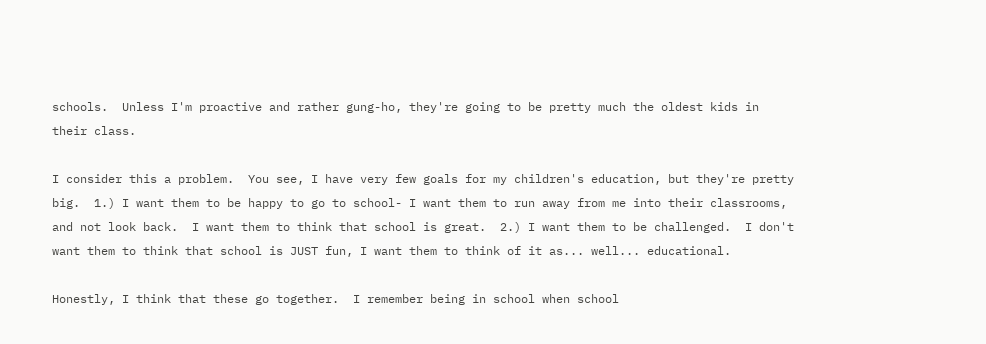schools.  Unless I'm proactive and rather gung-ho, they're going to be pretty much the oldest kids in their class.

I consider this a problem.  You see, I have very few goals for my children's education, but they're pretty big.  1.) I want them to be happy to go to school- I want them to run away from me into their classrooms, and not look back.  I want them to think that school is great.  2.) I want them to be challenged.  I don't want them to think that school is JUST fun, I want them to think of it as... well... educational.

Honestly, I think that these go together.  I remember being in school when school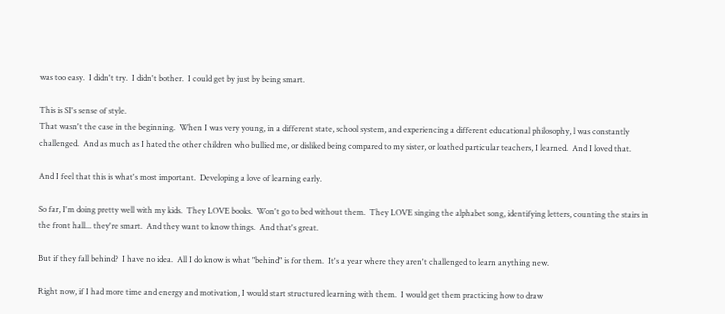was too easy.  I didn't try.  I didn't bother.  I could get by just by being smart.

This is SI's sense of style.
That wasn't the case in the beginning.  When I was very young, in a different state, school system, and experiencing a different educational philosophy, l was constantly challenged.  And as much as I hated the other children who bullied me, or disliked being compared to my sister, or loathed particular teachers, I learned.  And I loved that.

And I feel that this is what's most important.  Developing a love of learning early.

So far, I'm doing pretty well with my kids.  They LOVE books.  Won't go to bed without them.  They LOVE singing the alphabet song, identifying letters, counting the stairs in the front hall... they're smart.  And they want to know things.  And that's great.

But if they fall behind?  I have no idea.  All I do know is what "behind" is for them.  It's a year where they aren't challenged to learn anything new.

Right now, if I had more time and energy and motivation, I would start structured learning with them.  I would get them practicing how to draw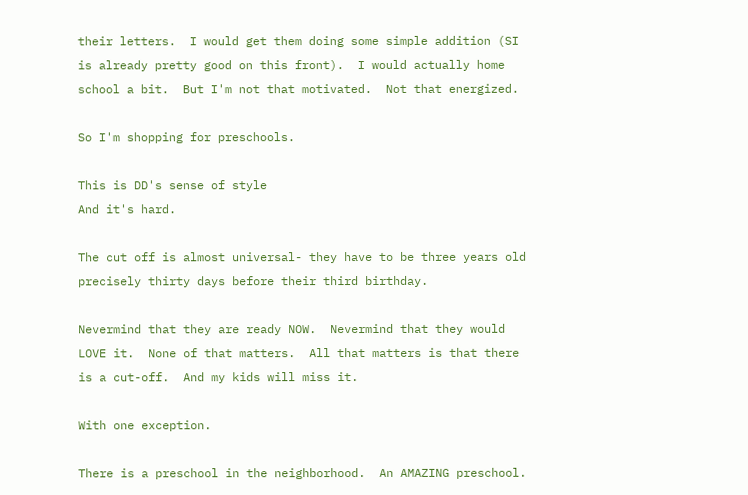their letters.  I would get them doing some simple addition (SI is already pretty good on this front).  I would actually home school a bit.  But I'm not that motivated.  Not that energized.

So I'm shopping for preschools.

This is DD's sense of style
And it's hard.

The cut off is almost universal- they have to be three years old precisely thirty days before their third birthday.

Nevermind that they are ready NOW.  Nevermind that they would LOVE it.  None of that matters.  All that matters is that there is a cut-off.  And my kids will miss it.

With one exception.

There is a preschool in the neighborhood.  An AMAZING preschool.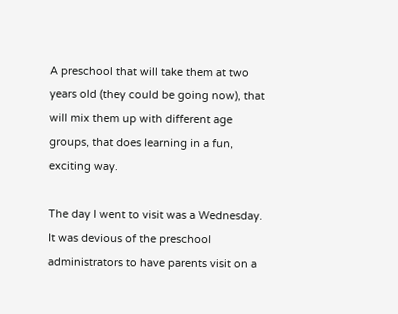A preschool that will take them at two years old (they could be going now), that will mix them up with different age groups, that does learning in a fun, exciting way.

The day I went to visit was a Wednesday.  It was devious of the preschool administrators to have parents visit on a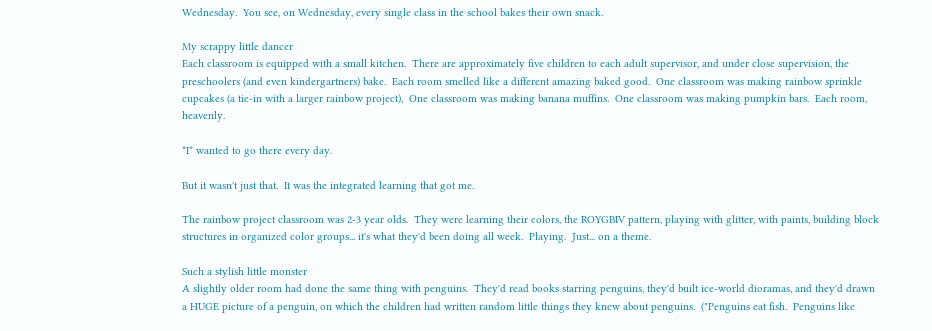Wednesday.  You see, on Wednesday, every single class in the school bakes their own snack.

My scrappy little dancer
Each classroom is equipped with a small kitchen.  There are approximately five children to each adult supervisor, and under close supervision, the preschoolers (and even kindergartners) bake.  Each room smelled like a different amazing baked good.  One classroom was making rainbow sprinkle cupcakes (a tie-in with a larger rainbow project),  One classroom was making banana muffins.  One classroom was making pumpkin bars.  Each room, heavenly.

*I* wanted to go there every day.

But it wasn't just that.  It was the integrated learning that got me.

The rainbow project classroom was 2-3 year olds.  They were learning their colors, the ROYGBIV pattern, playing with glitter, with paints, building block structures in organized color groups... it's what they'd been doing all week.  Playing.  Just... on a theme.

Such a stylish little monster
A slightly older room had done the same thing with penguins.  They'd read books starring penguins, they'd built ice-world dioramas, and they'd drawn a HUGE picture of a penguin, on which the children had written random little things they knew about penguins.  ("Penguins eat fish.  Penguins like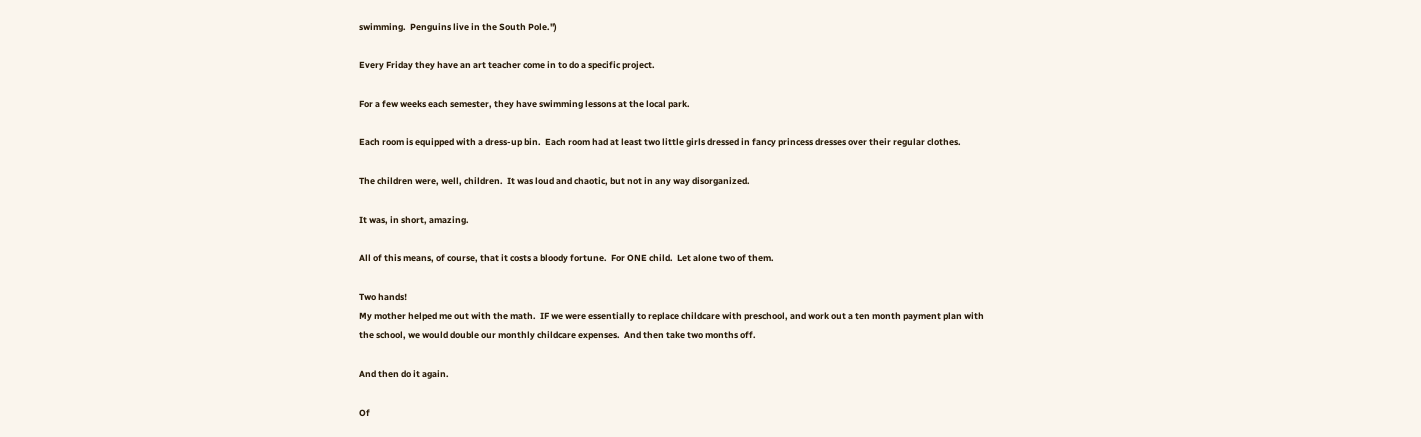swimming.  Penguins live in the South Pole.")

Every Friday they have an art teacher come in to do a specific project.

For a few weeks each semester, they have swimming lessons at the local park.

Each room is equipped with a dress-up bin.  Each room had at least two little girls dressed in fancy princess dresses over their regular clothes.

The children were, well, children.  It was loud and chaotic, but not in any way disorganized.

It was, in short, amazing.

All of this means, of course, that it costs a bloody fortune.  For ONE child.  Let alone two of them.

Two hands!
My mother helped me out with the math.  IF we were essentially to replace childcare with preschool, and work out a ten month payment plan with the school, we would double our monthly childcare expenses.  And then take two months off.

And then do it again.

Of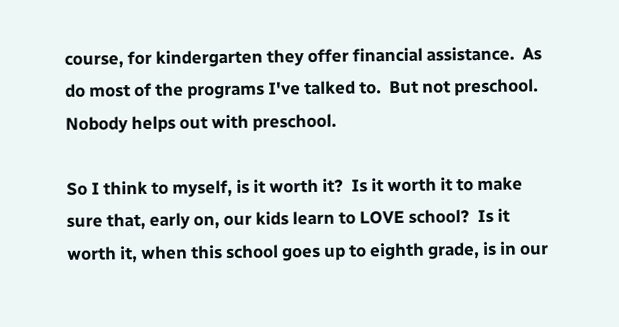course, for kindergarten they offer financial assistance.  As do most of the programs I've talked to.  But not preschool.  Nobody helps out with preschool.

So I think to myself, is it worth it?  Is it worth it to make sure that, early on, our kids learn to LOVE school?  Is it worth it, when this school goes up to eighth grade, is in our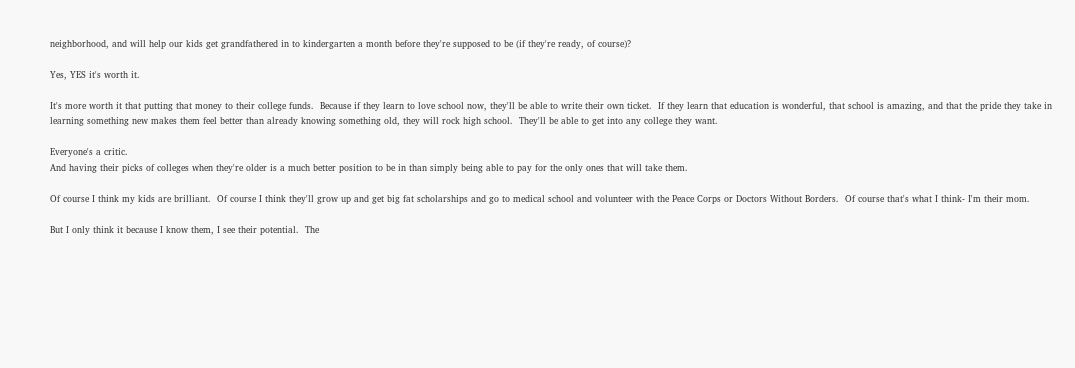neighborhood, and will help our kids get grandfathered in to kindergarten a month before they're supposed to be (if they're ready, of course)?

Yes, YES it's worth it.

It's more worth it that putting that money to their college funds.  Because if they learn to love school now, they'll be able to write their own ticket.  If they learn that education is wonderful, that school is amazing, and that the pride they take in learning something new makes them feel better than already knowing something old, they will rock high school.  They'll be able to get into any college they want.

Everyone's a critic.
And having their picks of colleges when they're older is a much better position to be in than simply being able to pay for the only ones that will take them.

Of course I think my kids are brilliant.  Of course I think they'll grow up and get big fat scholarships and go to medical school and volunteer with the Peace Corps or Doctors Without Borders.  Of course that's what I think- I'm their mom.

But I only think it because I know them, I see their potential.  The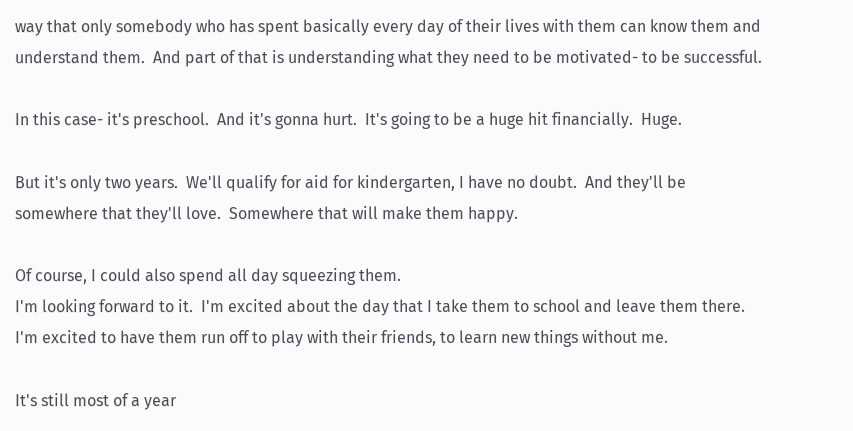way that only somebody who has spent basically every day of their lives with them can know them and understand them.  And part of that is understanding what they need to be motivated- to be successful.

In this case- it's preschool.  And it's gonna hurt.  It's going to be a huge hit financially.  Huge.

But it's only two years.  We'll qualify for aid for kindergarten, I have no doubt.  And they'll be somewhere that they'll love.  Somewhere that will make them happy.

Of course, I could also spend all day squeezing them.
I'm looking forward to it.  I'm excited about the day that I take them to school and leave them there.  I'm excited to have them run off to play with their friends, to learn new things without me.

It's still most of a year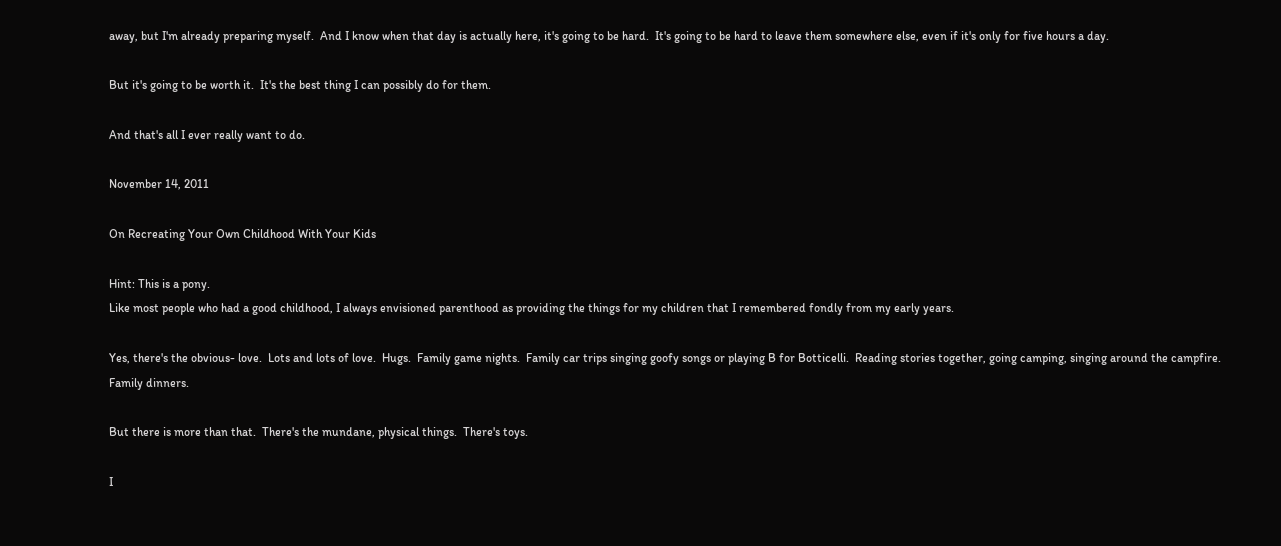away, but I'm already preparing myself.  And I know when that day is actually here, it's going to be hard.  It's going to be hard to leave them somewhere else, even if it's only for five hours a day.

But it's going to be worth it.  It's the best thing I can possibly do for them.

And that's all I ever really want to do.

November 14, 2011

On Recreating Your Own Childhood With Your Kids

Hint: This is a pony.
Like most people who had a good childhood, I always envisioned parenthood as providing the things for my children that I remembered fondly from my early years.

Yes, there's the obvious- love.  Lots and lots of love.  Hugs.  Family game nights.  Family car trips singing goofy songs or playing B for Botticelli.  Reading stories together, going camping, singing around the campfire.  Family dinners.

But there is more than that.  There's the mundane, physical things.  There's toys.

I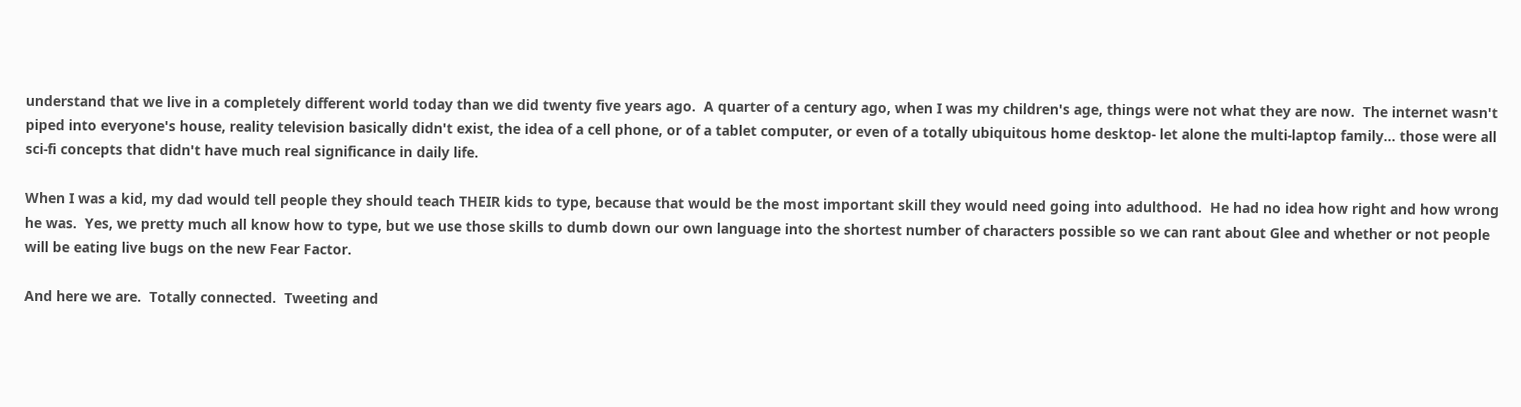understand that we live in a completely different world today than we did twenty five years ago.  A quarter of a century ago, when I was my children's age, things were not what they are now.  The internet wasn't piped into everyone's house, reality television basically didn't exist, the idea of a cell phone, or of a tablet computer, or even of a totally ubiquitous home desktop- let alone the multi-laptop family... those were all sci-fi concepts that didn't have much real significance in daily life.

When I was a kid, my dad would tell people they should teach THEIR kids to type, because that would be the most important skill they would need going into adulthood.  He had no idea how right and how wrong he was.  Yes, we pretty much all know how to type, but we use those skills to dumb down our own language into the shortest number of characters possible so we can rant about Glee and whether or not people will be eating live bugs on the new Fear Factor.

And here we are.  Totally connected.  Tweeting and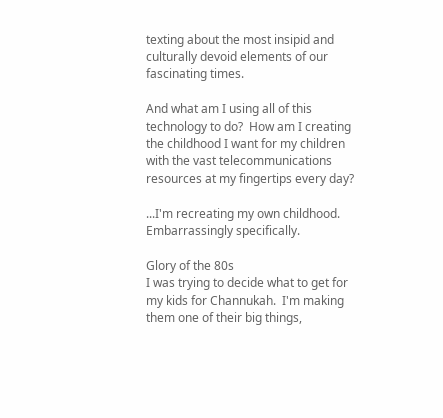texting about the most insipid and culturally devoid elements of our fascinating times.

And what am I using all of this technology to do?  How am I creating the childhood I want for my children with the vast telecommunications resources at my fingertips every day?

...I'm recreating my own childhood.  Embarrassingly specifically.

Glory of the 80s
I was trying to decide what to get for my kids for Channukah.  I'm making them one of their big things,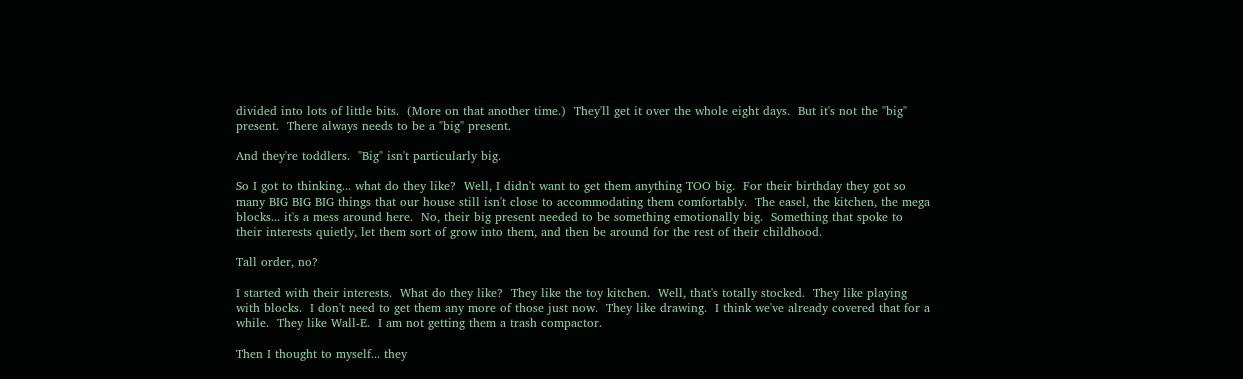divided into lots of little bits.  (More on that another time.)  They'll get it over the whole eight days.  But it's not the "big" present.  There always needs to be a "big" present.

And they're toddlers.  "Big" isn't particularly big.

So I got to thinking... what do they like?  Well, I didn't want to get them anything TOO big.  For their birthday they got so many BIG BIG BIG things that our house still isn't close to accommodating them comfortably.  The easel, the kitchen, the mega blocks... it's a mess around here.  No, their big present needed to be something emotionally big.  Something that spoke to their interests quietly, let them sort of grow into them, and then be around for the rest of their childhood.

Tall order, no?

I started with their interests.  What do they like?  They like the toy kitchen.  Well, that's totally stocked.  They like playing with blocks.  I don't need to get them any more of those just now.  They like drawing.  I think we've already covered that for a while.  They like Wall-E.  I am not getting them a trash compactor.

Then I thought to myself... they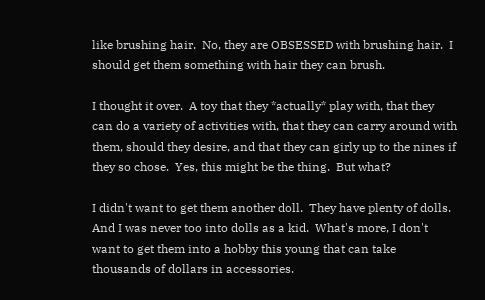like brushing hair.  No, they are OBSESSED with brushing hair.  I should get them something with hair they can brush.

I thought it over.  A toy that they *actually* play with, that they can do a variety of activities with, that they can carry around with them, should they desire, and that they can girly up to the nines if they so chose.  Yes, this might be the thing.  But what?

I didn't want to get them another doll.  They have plenty of dolls.  And I was never too into dolls as a kid.  What's more, I don't want to get them into a hobby this young that can take thousands of dollars in accessories.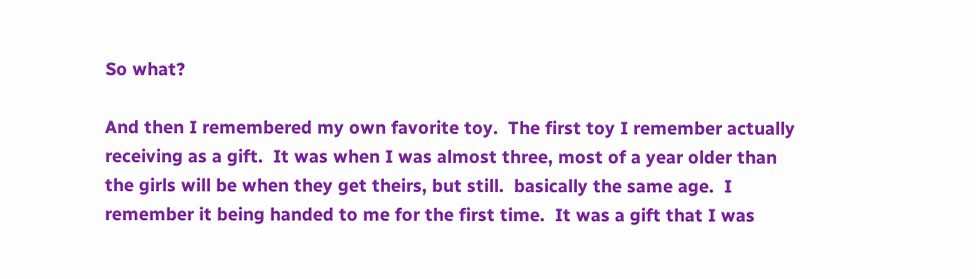So what?

And then I remembered my own favorite toy.  The first toy I remember actually receiving as a gift.  It was when I was almost three, most of a year older than the girls will be when they get theirs, but still.  basically the same age.  I remember it being handed to me for the first time.  It was a gift that I was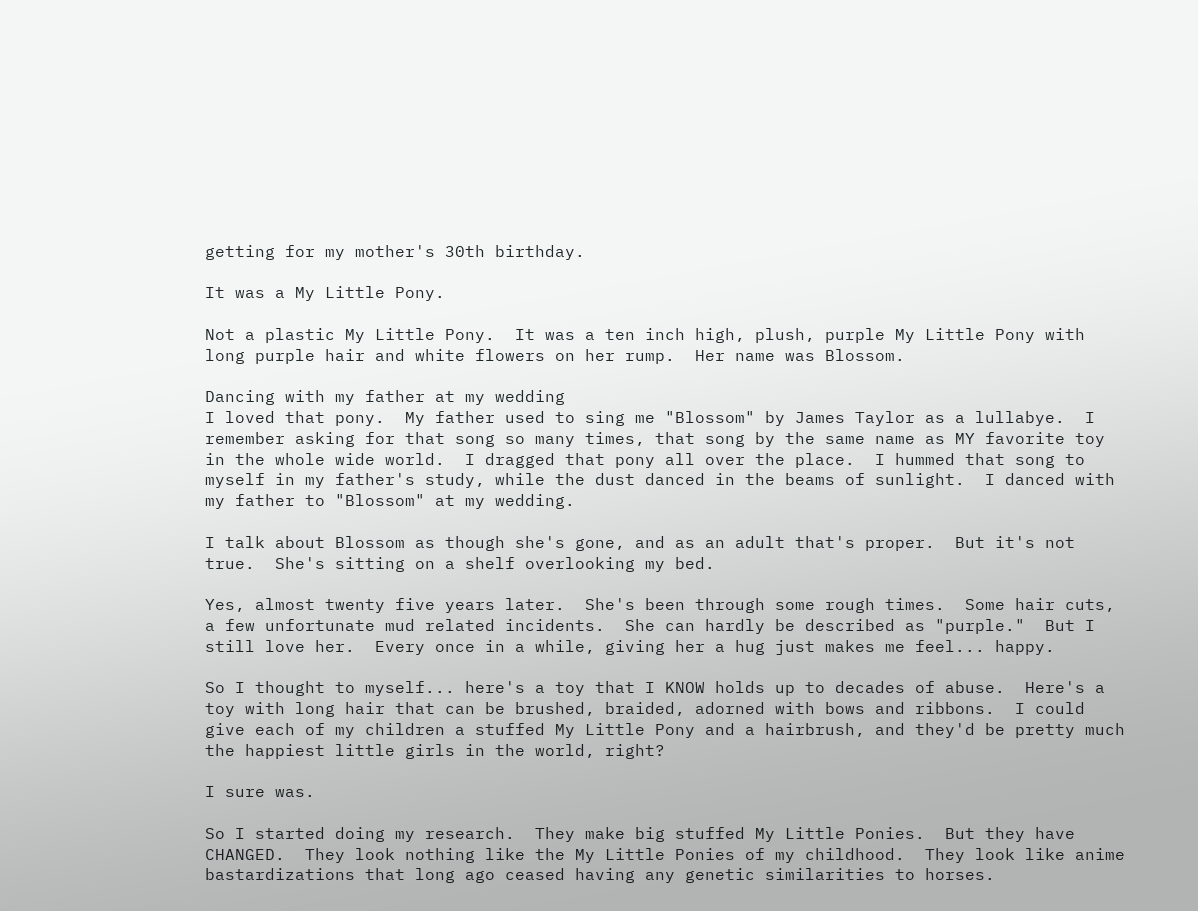getting for my mother's 30th birthday.

It was a My Little Pony.

Not a plastic My Little Pony.  It was a ten inch high, plush, purple My Little Pony with long purple hair and white flowers on her rump.  Her name was Blossom.

Dancing with my father at my wedding
I loved that pony.  My father used to sing me "Blossom" by James Taylor as a lullabye.  I remember asking for that song so many times, that song by the same name as MY favorite toy in the whole wide world.  I dragged that pony all over the place.  I hummed that song to myself in my father's study, while the dust danced in the beams of sunlight.  I danced with my father to "Blossom" at my wedding.

I talk about Blossom as though she's gone, and as an adult that's proper.  But it's not true.  She's sitting on a shelf overlooking my bed.

Yes, almost twenty five years later.  She's been through some rough times.  Some hair cuts, a few unfortunate mud related incidents.  She can hardly be described as "purple."  But I still love her.  Every once in a while, giving her a hug just makes me feel... happy.

So I thought to myself... here's a toy that I KNOW holds up to decades of abuse.  Here's a toy with long hair that can be brushed, braided, adorned with bows and ribbons.  I could give each of my children a stuffed My Little Pony and a hairbrush, and they'd be pretty much the happiest little girls in the world, right?

I sure was.

So I started doing my research.  They make big stuffed My Little Ponies.  But they have CHANGED.  They look nothing like the My Little Ponies of my childhood.  They look like anime bastardizations that long ago ceased having any genetic similarities to horses.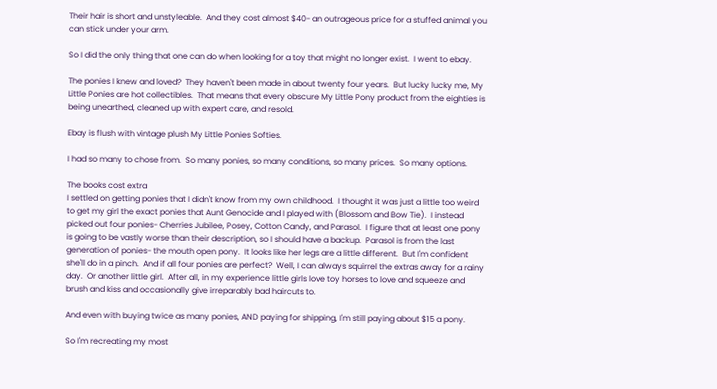Their hair is short and unstyleable.  And they cost almost $40- an outrageous price for a stuffed animal you can stick under your arm.

So I did the only thing that one can do when looking for a toy that might no longer exist.  I went to ebay.

The ponies I knew and loved?  They haven't been made in about twenty four years.  But lucky lucky me, My Little Ponies are hot collectibles.  That means that every obscure My Little Pony product from the eighties is being unearthed, cleaned up with expert care, and resold.

Ebay is flush with vintage plush My Little Ponies Softies.

I had so many to chose from.  So many ponies, so many conditions, so many prices.  So many options.

The books cost extra
I settled on getting ponies that I didn't know from my own childhood.  I thought it was just a little too weird to get my girl the exact ponies that Aunt Genocide and I played with (Blossom and Bow Tie).  I instead picked out four ponies- Cherries Jubilee, Posey, Cotton Candy, and Parasol.  I figure that at least one pony is going to be vastly worse than their description, so I should have a backup.  Parasol is from the last generation of ponies- the mouth open pony.  It looks like her legs are a little different.  But I'm confident she'll do in a pinch.  And if all four ponies are perfect?  Well, I can always squirrel the extras away for a rainy day.  Or another little girl.  After all, in my experience little girls love toy horses to love and squeeze and brush and kiss and occasionally give irreparably bad haircuts to.

And even with buying twice as many ponies, AND paying for shipping, I'm still paying about $15 a pony.

So I'm recreating my most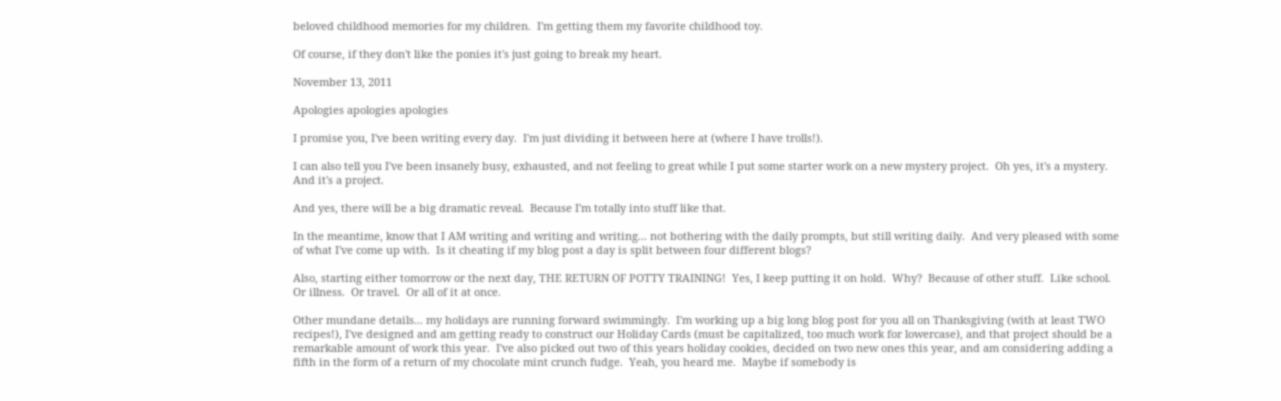beloved childhood memories for my children.  I'm getting them my favorite childhood toy.

Of course, if they don't like the ponies it's just going to break my heart.

November 13, 2011

Apologies apologies apologies

I promise you, I've been writing every day.  I'm just dividing it between here at (where I have trolls!).

I can also tell you I've been insanely busy, exhausted, and not feeling to great while I put some starter work on a new mystery project.  Oh yes, it's a mystery.  And it's a project.

And yes, there will be a big dramatic reveal.  Because I'm totally into stuff like that.

In the meantime, know that I AM writing and writing and writing... not bothering with the daily prompts, but still writing daily.  And very pleased with some of what I've come up with.  Is it cheating if my blog post a day is split between four different blogs?

Also, starting either tomorrow or the next day, THE RETURN OF POTTY TRAINING!  Yes, I keep putting it on hold.  Why?  Because of other stuff.  Like school.  Or illness.  Or travel.  Or all of it at once.

Other mundane details... my holidays are running forward swimmingly.  I'm working up a big long blog post for you all on Thanksgiving (with at least TWO recipes!), I've designed and am getting ready to construct our Holiday Cards (must be capitalized, too much work for lowercase), and that project should be a remarkable amount of work this year.  I've also picked out two of this years holiday cookies, decided on two new ones this year, and am considering adding a fifth in the form of a return of my chocolate mint crunch fudge.  Yeah, you heard me.  Maybe if somebody is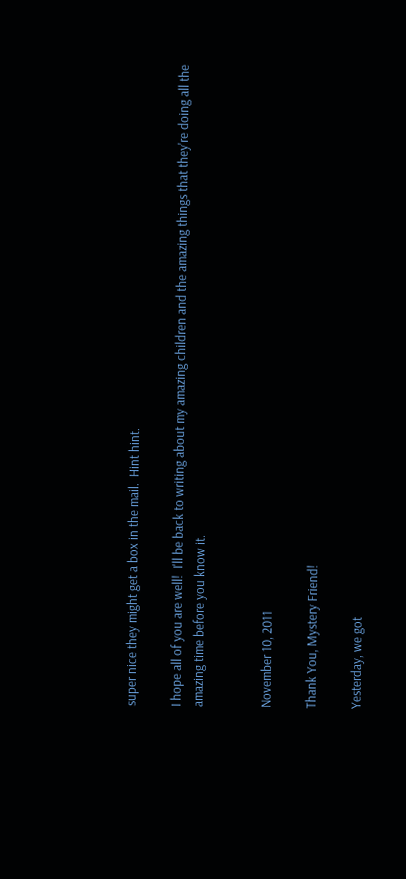super nice they might get a box in the mail.  Hint hint.

I hope all of you are well!  I'll be back to writing about my amazing children and the amazing things that they're doing all the amazing time before you know it.


November 10, 2011

Thank You, Mystery Friend!

Yesterday, we got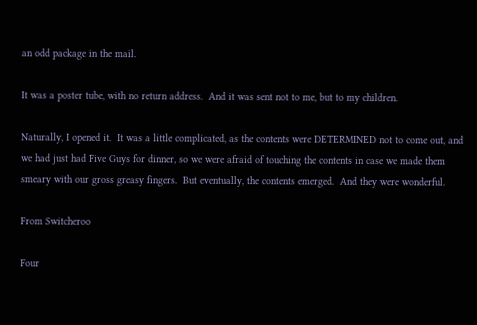an odd package in the mail.

It was a poster tube, with no return address.  And it was sent not to me, but to my children.

Naturally, I opened it.  It was a little complicated, as the contents were DETERMINED not to come out, and we had just had Five Guys for dinner, so we were afraid of touching the contents in case we made them smeary with our gross greasy fingers.  But eventually, the contents emerged.  And they were wonderful.

From Switcheroo

Four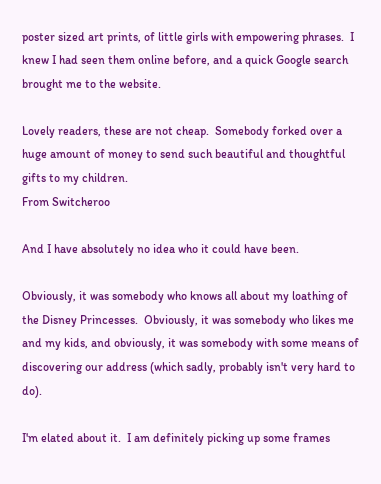poster sized art prints, of little girls with empowering phrases.  I knew I had seen them online before, and a quick Google search brought me to the website.

Lovely readers, these are not cheap.  Somebody forked over a huge amount of money to send such beautiful and thoughtful gifts to my children.
From Switcheroo

And I have absolutely no idea who it could have been.

Obviously, it was somebody who knows all about my loathing of the Disney Princesses.  Obviously, it was somebody who likes me and my kids, and obviously, it was somebody with some means of discovering our address (which sadly, probably isn't very hard to do).

I'm elated about it.  I am definitely picking up some frames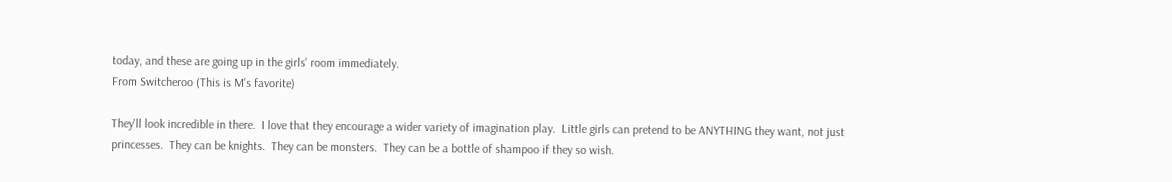today, and these are going up in the girls' room immediately.
From Switcheroo (This is M's favorite)

They'll look incredible in there.  I love that they encourage a wider variety of imagination play.  Little girls can pretend to be ANYTHING they want, not just princesses.  They can be knights.  They can be monsters.  They can be a bottle of shampoo if they so wish.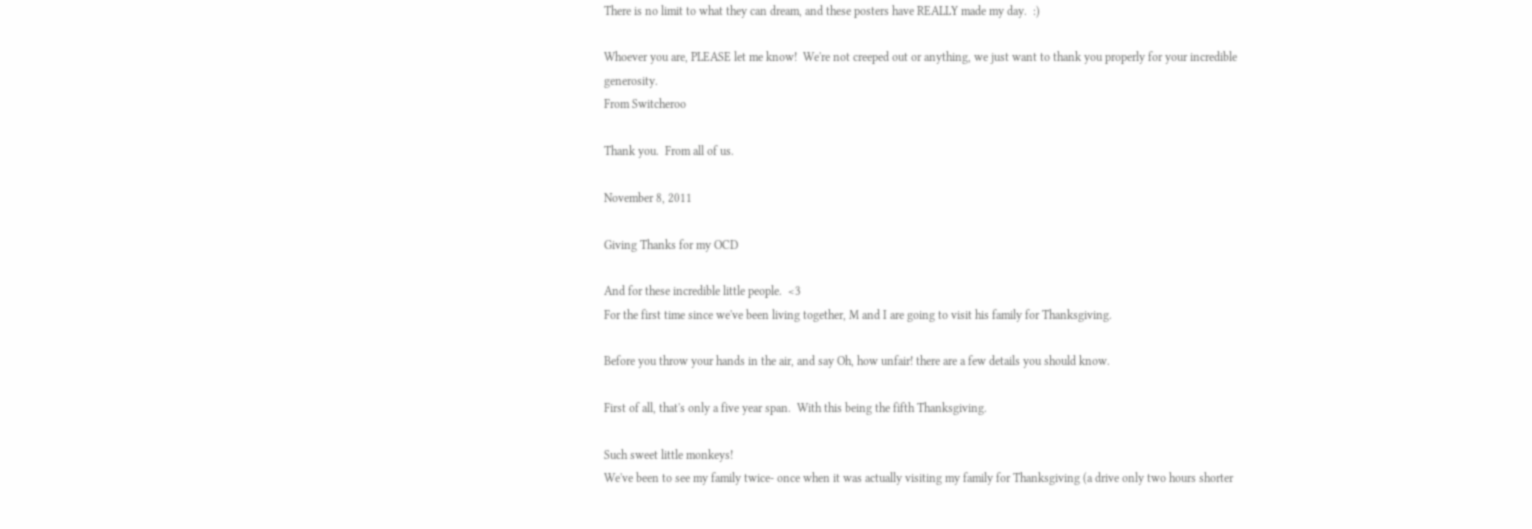There is no limit to what they can dream, and these posters have REALLY made my day.  :)

Whoever you are, PLEASE let me know!  We're not creeped out or anything, we just want to thank you properly for your incredible generosity.
From Switcheroo

Thank you.  From all of us.

November 8, 2011

Giving Thanks for my OCD

And for these incredible little people.  <3
For the first time since we've been living together, M and I are going to visit his family for Thanksgiving.

Before you throw your hands in the air, and say Oh, how unfair! there are a few details you should know.

First of all, that's only a five year span.  With this being the fifth Thanksgiving.

Such sweet little monkeys!
We've been to see my family twice- once when it was actually visiting my family for Thanksgiving (a drive only two hours shorter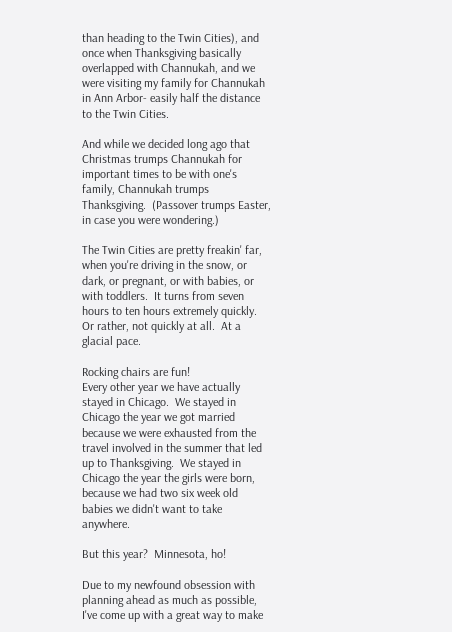than heading to the Twin Cities), and once when Thanksgiving basically overlapped with Channukah, and we were visiting my family for Channukah in Ann Arbor- easily half the distance to the Twin Cities.

And while we decided long ago that Christmas trumps Channukah for important times to be with one's family, Channukah trumps Thanksgiving.  (Passover trumps Easter, in case you were wondering.)

The Twin Cities are pretty freakin' far, when you're driving in the snow, or dark, or pregnant, or with babies, or with toddlers.  It turns from seven hours to ten hours extremely quickly.  Or rather, not quickly at all.  At a glacial pace.

Rocking chairs are fun!
Every other year we have actually stayed in Chicago.  We stayed in Chicago the year we got married because we were exhausted from the travel involved in the summer that led up to Thanksgiving.  We stayed in Chicago the year the girls were born, because we had two six week old babies we didn't want to take anywhere.

But this year?  Minnesota, ho!

Due to my newfound obsession with planning ahead as much as possible, I've come up with a great way to make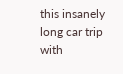this insanely long car trip with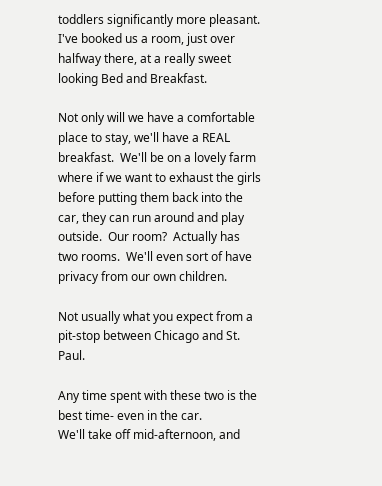toddlers significantly more pleasant.  I've booked us a room, just over halfway there, at a really sweet looking Bed and Breakfast.

Not only will we have a comfortable place to stay, we'll have a REAL breakfast.  We'll be on a lovely farm where if we want to exhaust the girls before putting them back into the car, they can run around and play outside.  Our room?  Actually has two rooms.  We'll even sort of have privacy from our own children.

Not usually what you expect from a pit-stop between Chicago and St. Paul.

Any time spent with these two is the best time- even in the car.
We'll take off mid-afternoon, and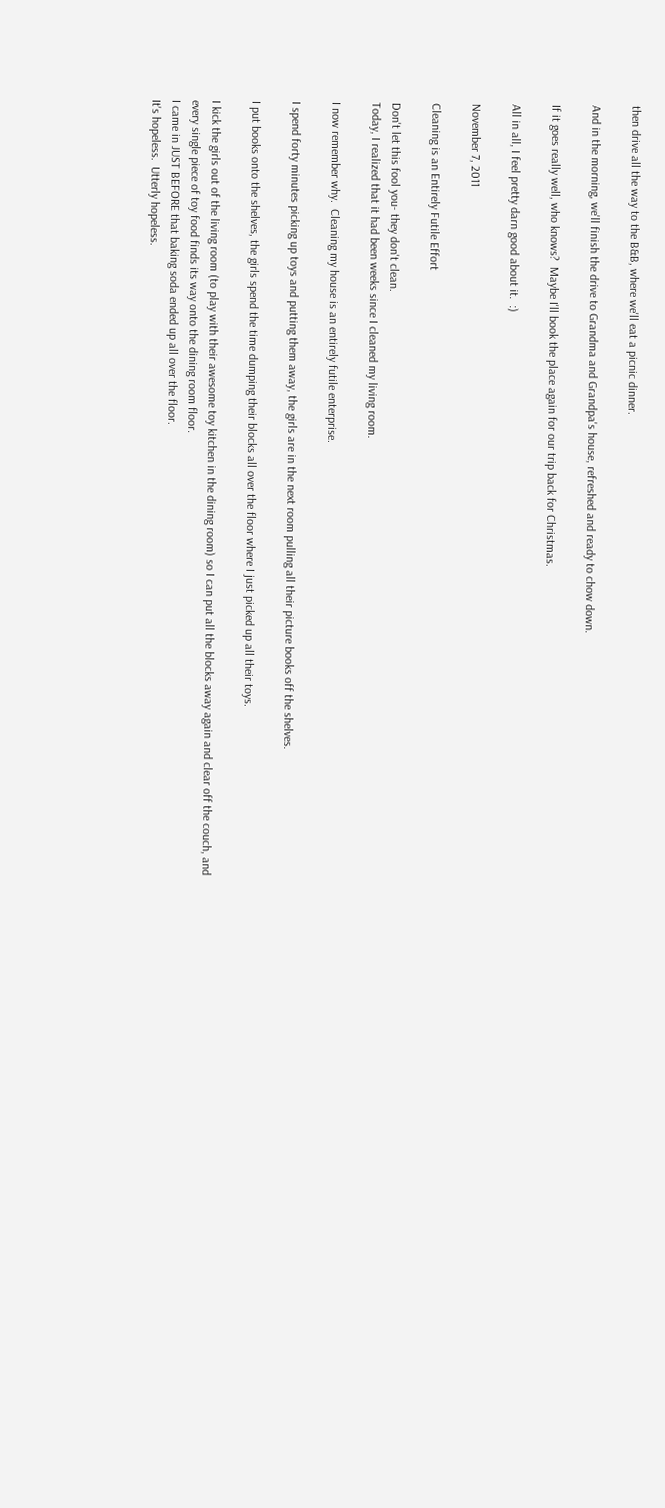then drive all the way to the B&B, where we'll eat a picnic dinner.

And in the morning, we'll finish the drive to Grandma and Grandpa's house, refreshed and ready to chow down.

If it goes really well, who knows?  Maybe I'll book the place again for our trip back for Christmas.

All in all, I feel pretty darn good about it.  :)

November 7, 2011

Cleaning is an Entirely Futile Effort

Don't let this fool you- they don't clean.
Today, I realized that it had been weeks since I cleaned my living room.

I now remember why.  Cleaning my house is an entirely futile enterprise.

I spend forty minutes picking up toys and putting them away, the girls are in the next room pulling all their picture books off the shelves.

I put books onto the shelves, the girls spend the time dumping their blocks all over the floor where I just picked up all their toys.

I kick the girls out of the living room (to play with their awesome toy kitchen in the dining room) so I can put all the blocks away again and clear off the couch, and every single piece of toy food finds its way onto the dining room floor.
I came in JUST BEFORE that baking soda ended up all over the floor.
It's hopeless.  Utterly hopeless.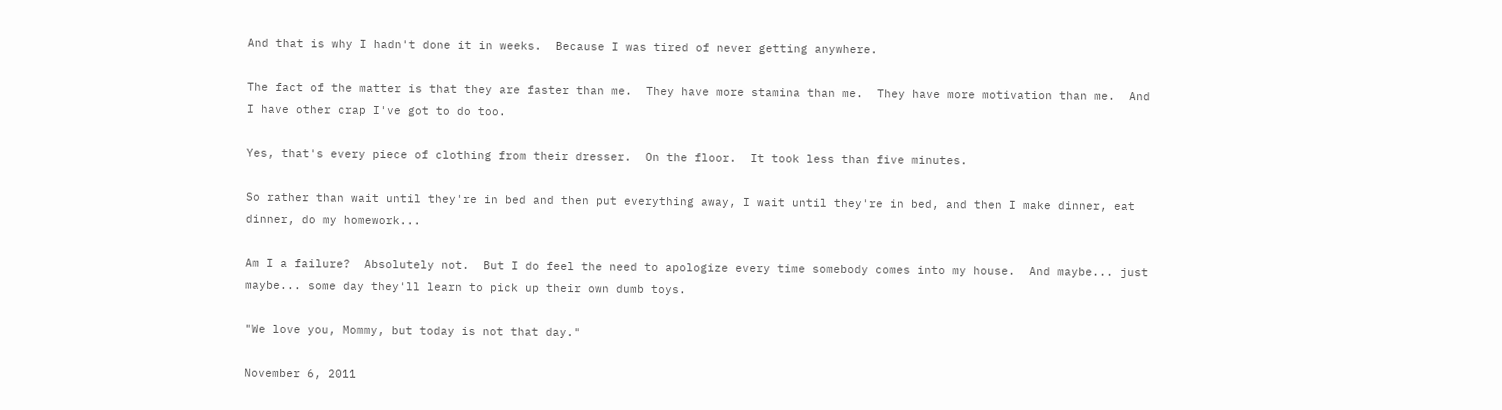And that is why I hadn't done it in weeks.  Because I was tired of never getting anywhere.

The fact of the matter is that they are faster than me.  They have more stamina than me.  They have more motivation than me.  And I have other crap I've got to do too.

Yes, that's every piece of clothing from their dresser.  On the floor.  It took less than five minutes.

So rather than wait until they're in bed and then put everything away, I wait until they're in bed, and then I make dinner, eat dinner, do my homework...

Am I a failure?  Absolutely not.  But I do feel the need to apologize every time somebody comes into my house.  And maybe... just maybe... some day they'll learn to pick up their own dumb toys.

"We love you, Mommy, but today is not that day."

November 6, 2011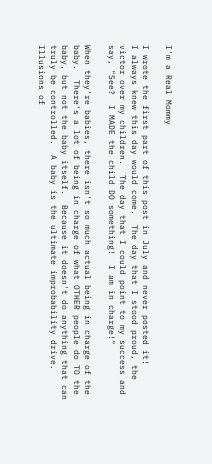I'm a Real Mommy

I wrote the first part of this post in July and never posted it!
I always knew this day would come.  The day that I stood proud, the victor over my children.  The day that I could point to my success and say, "See?  I MADE the child DO something!  I am in charge!"

When they're babies, there isn't so much actual being in charge of the baby.  There's a lot of being in charge of what OTHER people do TO the baby, but not the baby itself.  Because it doesn't do anything that can truly be controlled.  A baby is the ultimate improbability drive.  Illusions of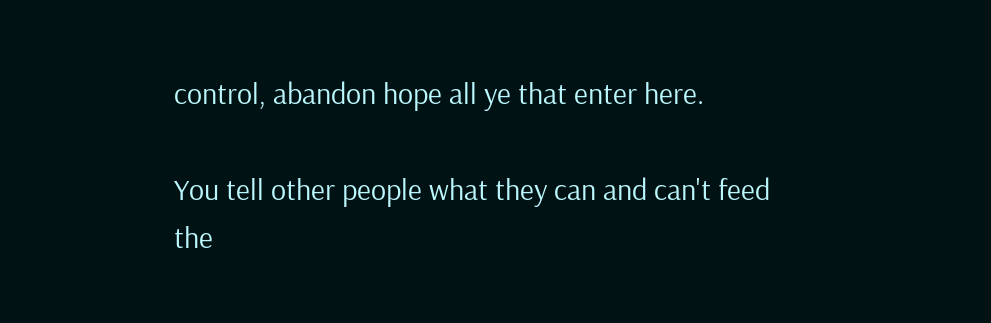control, abandon hope all ye that enter here.

You tell other people what they can and can't feed the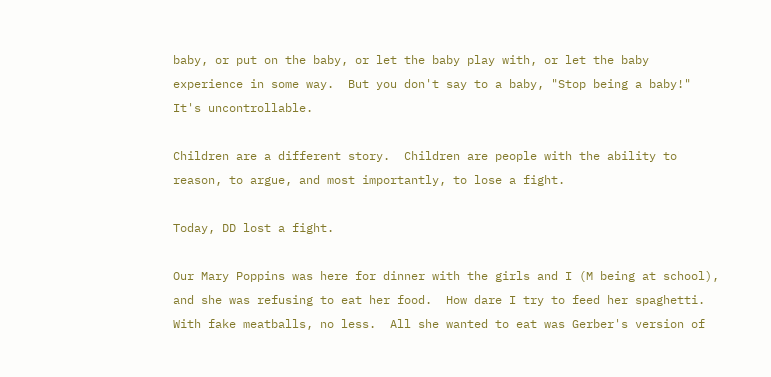baby, or put on the baby, or let the baby play with, or let the baby experience in some way.  But you don't say to a baby, "Stop being a baby!"  It's uncontrollable.

Children are a different story.  Children are people with the ability to reason, to argue, and most importantly, to lose a fight.

Today, DD lost a fight.

Our Mary Poppins was here for dinner with the girls and I (M being at school), and she was refusing to eat her food.  How dare I try to feed her spaghetti.  With fake meatballs, no less.  All she wanted to eat was Gerber's version of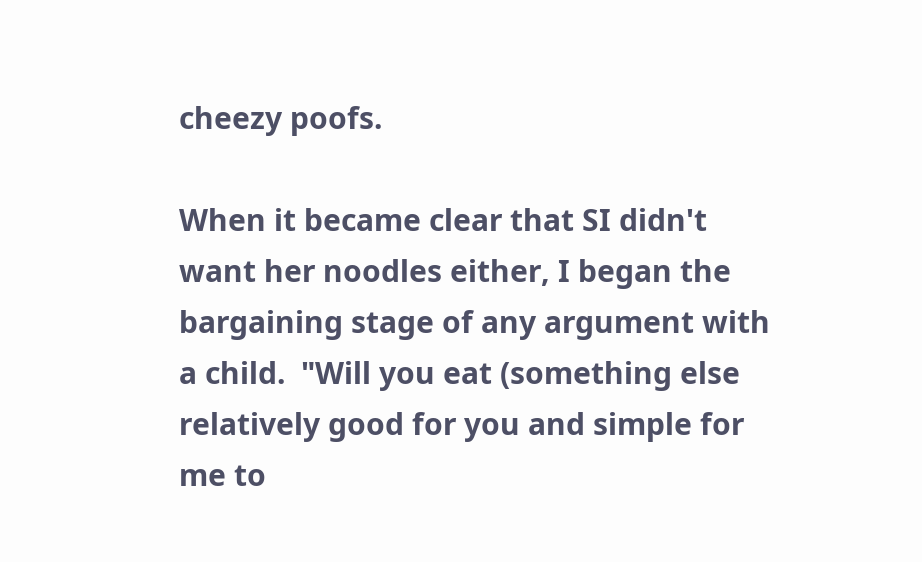cheezy poofs.

When it became clear that SI didn't want her noodles either, I began the bargaining stage of any argument with a child.  "Will you eat (something else relatively good for you and simple for me to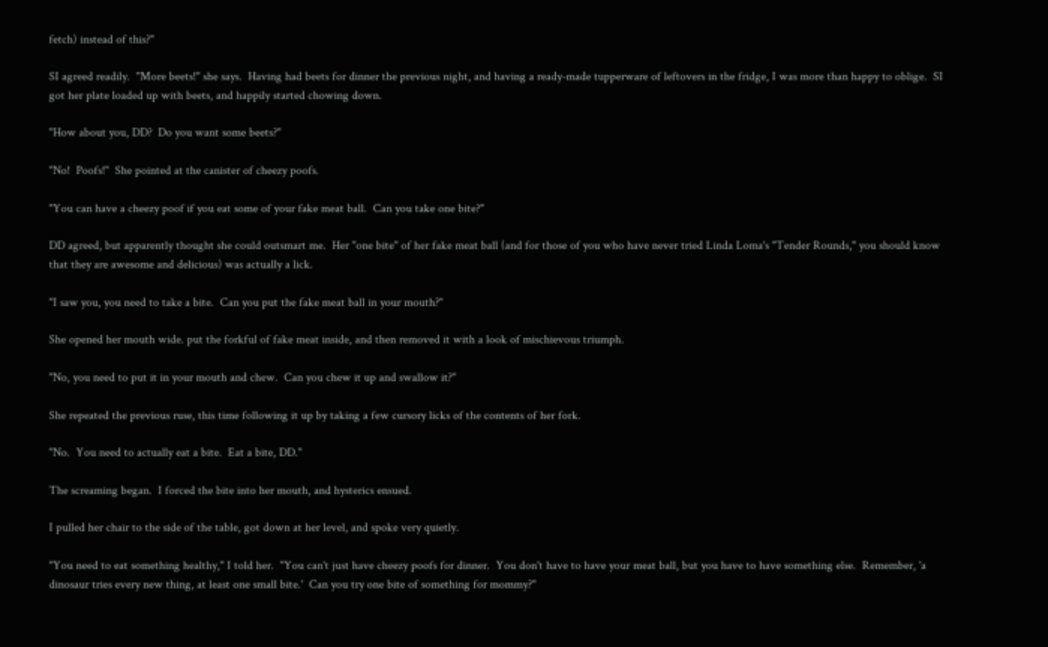fetch) instead of this?"

SI agreed readily.  "More beets!" she says.  Having had beets for dinner the previous night, and having a ready-made tupperware of leftovers in the fridge, I was more than happy to oblige.  SI got her plate loaded up with beets, and happily started chowing down.

"How about you, DD?  Do you want some beets?"

"No!  Poofs!"  She pointed at the canister of cheezy poofs.

"You can have a cheezy poof if you eat some of your fake meat ball.  Can you take one bite?"

DD agreed, but apparently thought she could outsmart me.  Her "one bite" of her fake meat ball (and for those of you who have never tried Linda Loma's "Tender Rounds," you should know that they are awesome and delicious) was actually a lick.

"I saw you, you need to take a bite.  Can you put the fake meat ball in your mouth?"

She opened her mouth wide. put the forkful of fake meat inside, and then removed it with a look of mischievous triumph.

"No, you need to put it in your mouth and chew.  Can you chew it up and swallow it?"

She repeated the previous ruse, this time following it up by taking a few cursory licks of the contents of her fork.

"No.  You need to actually eat a bite.  Eat a bite, DD."

The screaming began.  I forced the bite into her mouth, and hysterics ensued.

I pulled her chair to the side of the table, got down at her level, and spoke very quietly.

"You need to eat something healthy," I told her.  "You can't just have cheezy poofs for dinner.  You don't have to have your meat ball, but you have to have something else.  Remember, 'a dinosaur tries every new thing, at least one small bite.'  Can you try one bite of something for mommy?"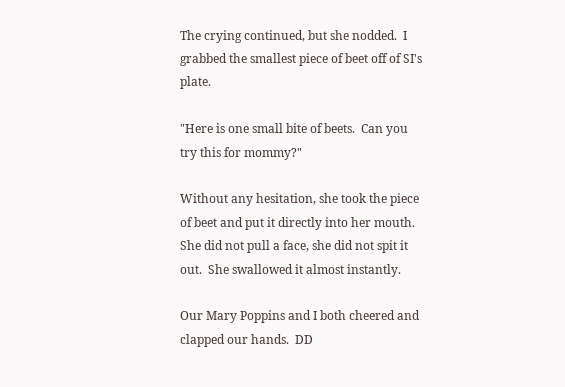The crying continued, but she nodded.  I grabbed the smallest piece of beet off of SI's plate.

"Here is one small bite of beets.  Can you try this for mommy?"

Without any hesitation, she took the piece of beet and put it directly into her mouth.  She did not pull a face, she did not spit it out.  She swallowed it almost instantly.

Our Mary Poppins and I both cheered and clapped our hands.  DD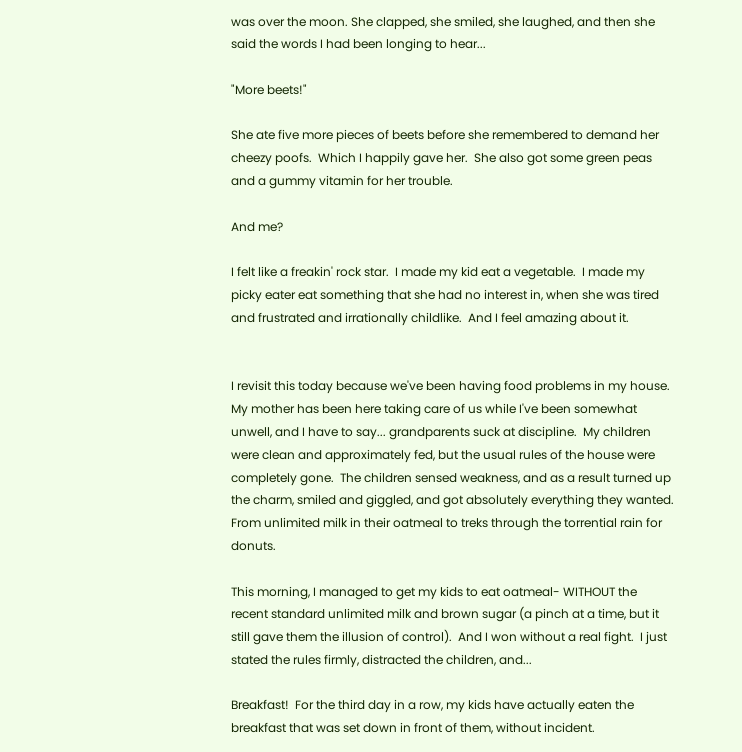was over the moon. She clapped, she smiled, she laughed, and then she said the words I had been longing to hear...

"More beets!"

She ate five more pieces of beets before she remembered to demand her cheezy poofs.  Which I happily gave her.  She also got some green peas and a gummy vitamin for her trouble.

And me?

I felt like a freakin' rock star.  I made my kid eat a vegetable.  I made my picky eater eat something that she had no interest in, when she was tired and frustrated and irrationally childlike.  And I feel amazing about it.


I revisit this today because we've been having food problems in my house.  My mother has been here taking care of us while I've been somewhat unwell, and I have to say... grandparents suck at discipline.  My children were clean and approximately fed, but the usual rules of the house were completely gone.  The children sensed weakness, and as a result turned up the charm, smiled and giggled, and got absolutely everything they wanted.  From unlimited milk in their oatmeal to treks through the torrential rain for donuts.

This morning, I managed to get my kids to eat oatmeal- WITHOUT the recent standard unlimited milk and brown sugar (a pinch at a time, but it still gave them the illusion of control).  And I won without a real fight.  I just stated the rules firmly, distracted the children, and...

Breakfast!  For the third day in a row, my kids have actually eaten the breakfast that was set down in front of them, without incident.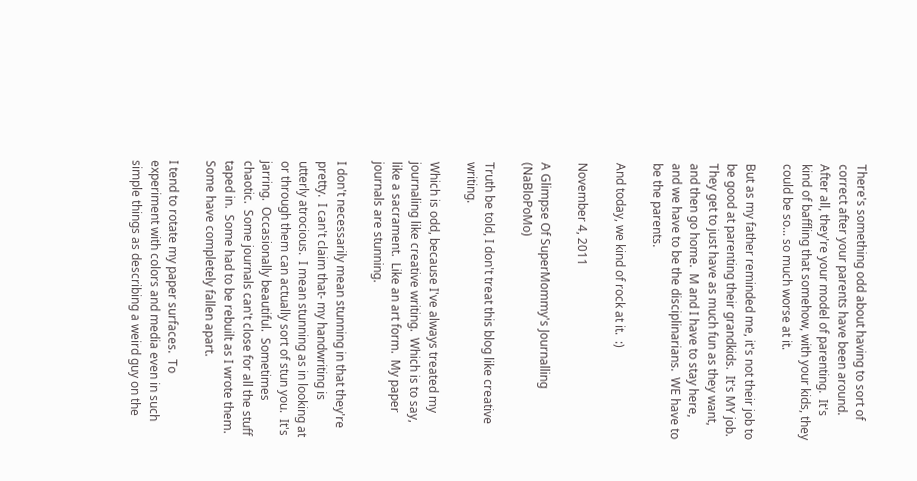There's something odd about having to sort of correct after your parents have been around.  After all, they're your model of parenting.  It's kind of baffling that somehow, with your kids, they could be so... so much worse at it.

But as my father reminded me, it's not their job to be good at parenting their grandkids.  It's MY job.  They get to just have as much fun as they want, and then go home.  M and I have to stay here, and we have to be the disciplinarians.  WE have to be the parents.

And today, we kind of rock at it.  :)

November 4, 2011

A Glimpse Of SuperMommy's Journalling (NaBloPoMo)

Truth be told, I don't treat this blog like creative writing.

Which is odd, because I've always treated my journaling like creative writing.  Which is to say, like a sacrament.  Like an art form.  My paper journals are stunning.

I don't necessarily mean stunning in that they're pretty.  I can't claim that- my handwriting is utterly atrocious.  I mean stunning as in looking at or through them can actually sort of stun you.  It's jarring.  Occasionally beautiful.  Sometimes chaotic.  Some journals can't close for all the stuff taped in.  Some had to be rebuilt as I wrote them.  Some have completely fallen apart.

I tend to rotate my paper surfaces.  To experiment with colors and media even in such simple things as describing a weird guy on the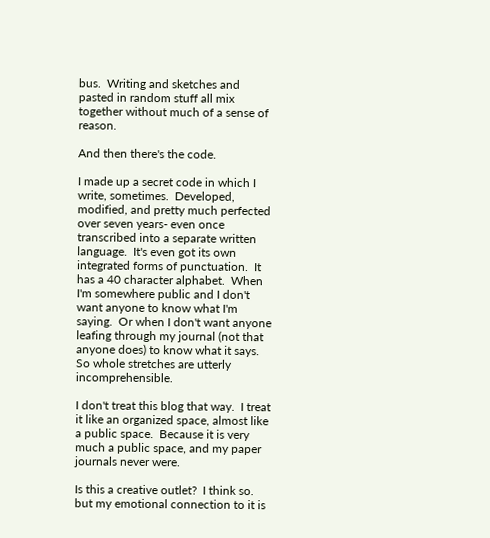bus.  Writing and sketches and pasted in random stuff all mix together without much of a sense of reason.

And then there's the code.

I made up a secret code in which I write, sometimes.  Developed, modified, and pretty much perfected over seven years- even once transcribed into a separate written language.  It's even got its own integrated forms of punctuation.  It has a 40 character alphabet.  When I'm somewhere public and I don't want anyone to know what I'm saying.  Or when I don't want anyone leafing through my journal (not that anyone does) to know what it says.  So whole stretches are utterly incomprehensible.

I don't treat this blog that way.  I treat it like an organized space, almost like a public space.  Because it is very much a public space, and my paper journals never were.

Is this a creative outlet?  I think so.  but my emotional connection to it is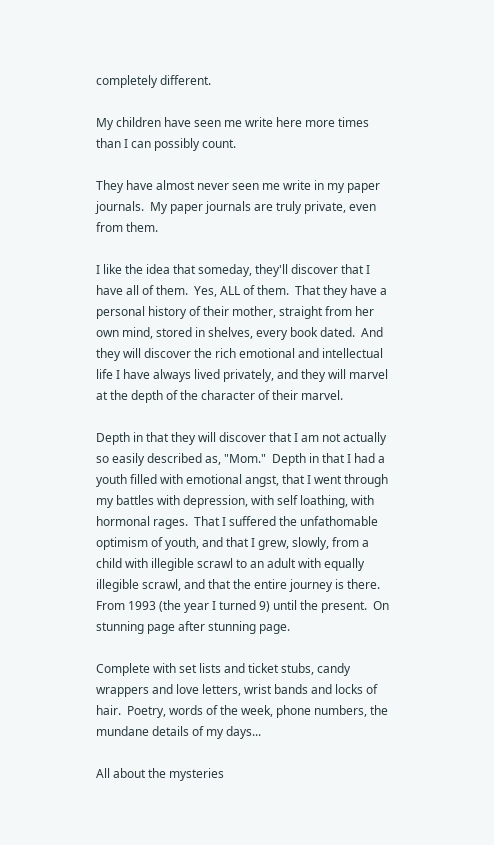completely different.

My children have seen me write here more times than I can possibly count.

They have almost never seen me write in my paper journals.  My paper journals are truly private, even from them.

I like the idea that someday, they'll discover that I have all of them.  Yes, ALL of them.  That they have a personal history of their mother, straight from her own mind, stored in shelves, every book dated.  And they will discover the rich emotional and intellectual life I have always lived privately, and they will marvel at the depth of the character of their marvel.

Depth in that they will discover that I am not actually so easily described as, "Mom."  Depth in that I had a youth filled with emotional angst, that I went through my battles with depression, with self loathing, with hormonal rages.  That I suffered the unfathomable optimism of youth, and that I grew, slowly, from a child with illegible scrawl to an adult with equally illegible scrawl, and that the entire journey is there.  From 1993 (the year I turned 9) until the present.  On stunning page after stunning page.

Complete with set lists and ticket stubs, candy wrappers and love letters, wrist bands and locks of hair.  Poetry, words of the week, phone numbers, the mundane details of my days...

All about the mysteries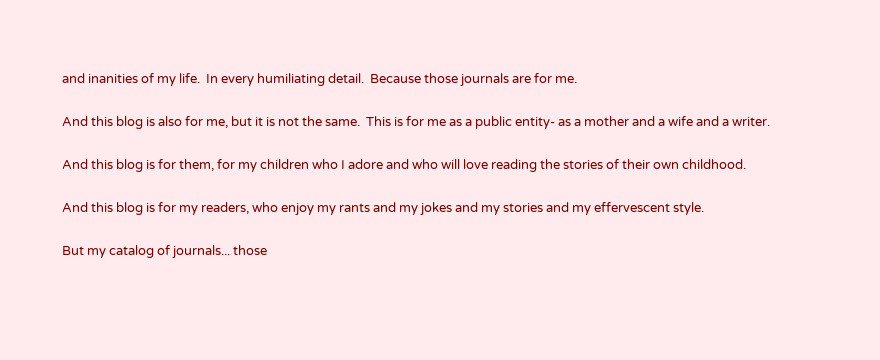and inanities of my life.  In every humiliating detail.  Because those journals are for me.

And this blog is also for me, but it is not the same.  This is for me as a public entity- as a mother and a wife and a writer.

And this blog is for them, for my children who I adore and who will love reading the stories of their own childhood.

And this blog is for my readers, who enjoy my rants and my jokes and my stories and my effervescent style.

But my catalog of journals... those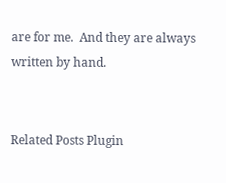are for me.  And they are always written by hand.


Related Posts Plugin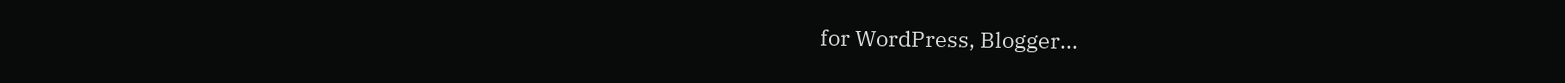for WordPress, Blogger...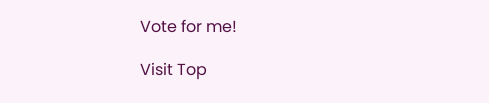Vote for me!

Visit Top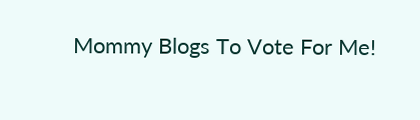Mommy Blogs To Vote For Me!